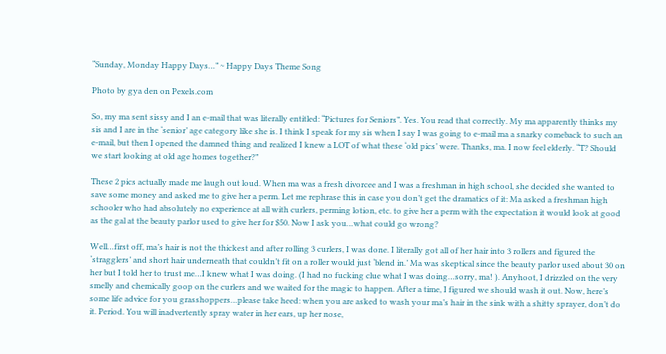“Sunday, Monday Happy Days…” ~ Happy Days Theme Song

Photo by gya den on Pexels.com

So, my ma sent sissy and I an e-mail that was literally entitled: “Pictures for Seniors”. Yes. You read that correctly. My ma apparently thinks my sis and I are in the ‘senior’ age category like she is. I think I speak for my sis when I say I was going to e-mail ma a snarky comeback to such an e-mail, but then I opened the damned thing and realized I knew a LOT of what these ‘old pics’ were. Thanks, ma. I now feel elderly. “T? Should we start looking at old age homes together?”

These 2 pics actually made me laugh out loud. When ma was a fresh divorcee and I was a freshman in high school, she decided she wanted to save some money and asked me to give her a perm. Let me rephrase this in case you don’t get the dramatics of it: Ma asked a freshman high schooler who had absolutely no experience at all with curlers, perming lotion, etc. to give her a perm with the expectation it would look at good as the gal at the beauty parlor used to give her for $50. Now I ask you…what could go wrong?

Well…first off, ma’s hair is not the thickest and after rolling 3 curlers, I was done. I literally got all of her hair into 3 rollers and figured the ‘stragglers’ and short hair underneath that couldn’t fit on a roller would just ‘blend in.’ Ma was skeptical since the beauty parlor used about 30 on her but I told her to trust me…I knew what I was doing. (I had no fucking clue what I was doing…sorry, ma! ). Anyhoot, I drizzled on the very smelly and chemically goop on the curlers and we waited for the magic to happen. After a time, I figured we should wash it out. Now, here’s some life advice for you grasshoppers…please take heed: when you are asked to wash your ma’s hair in the sink with a shitty sprayer, don’t do it. Period. You will inadvertently spray water in her ears, up her nose,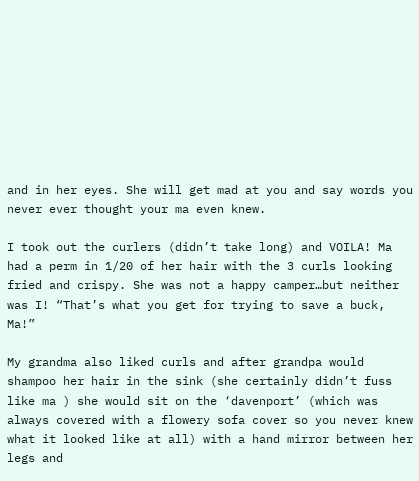and in her eyes. She will get mad at you and say words you never ever thought your ma even knew.

I took out the curlers (didn’t take long) and VOILA! Ma had a perm in 1/20 of her hair with the 3 curls looking fried and crispy. She was not a happy camper…but neither was I! “That’s what you get for trying to save a buck, Ma!”

My grandma also liked curls and after grandpa would shampoo her hair in the sink (she certainly didn’t fuss like ma ) she would sit on the ‘davenport’ (which was always covered with a flowery sofa cover so you never knew what it looked like at all) with a hand mirror between her legs and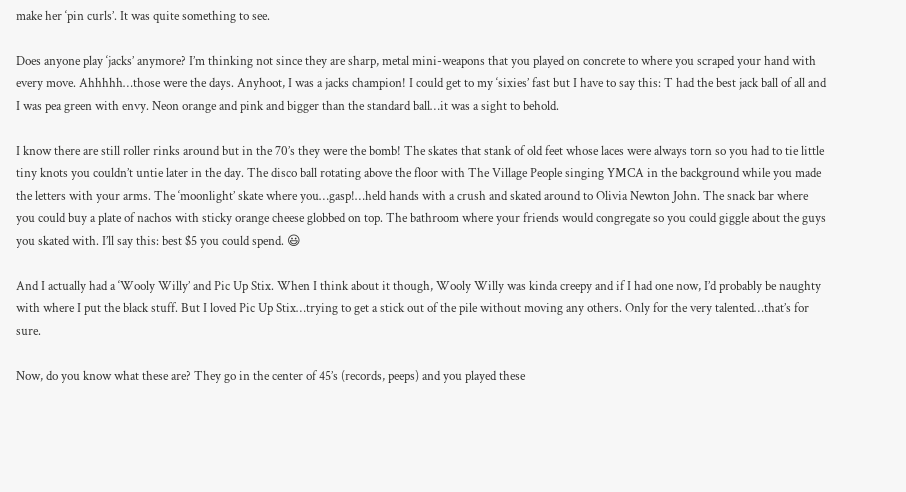make her ‘pin curls’. It was quite something to see.

Does anyone play ‘jacks’ anymore? I’m thinking not since they are sharp, metal mini-weapons that you played on concrete to where you scraped your hand with every move. Ahhhhh…those were the days. Anyhoot, I was a jacks champion! I could get to my ‘sixies’ fast but I have to say this: T had the best jack ball of all and I was pea green with envy. Neon orange and pink and bigger than the standard ball…it was a sight to behold.

I know there are still roller rinks around but in the 70’s they were the bomb! The skates that stank of old feet whose laces were always torn so you had to tie little tiny knots you couldn’t untie later in the day. The disco ball rotating above the floor with The Village People singing YMCA in the background while you made the letters with your arms. The ‘moonlight’ skate where you…gasp!…held hands with a crush and skated around to Olivia Newton John. The snack bar where you could buy a plate of nachos with sticky orange cheese globbed on top. The bathroom where your friends would congregate so you could giggle about the guys you skated with. I’ll say this: best $5 you could spend. 😃

And I actually had a ‘Wooly Willy’ and Pic Up Stix. When I think about it though, Wooly Willy was kinda creepy and if I had one now, I’d probably be naughty with where I put the black stuff. But I loved Pic Up Stix…trying to get a stick out of the pile without moving any others. Only for the very talented…that’s for sure.

Now, do you know what these are? They go in the center of 45’s (records, peeps) and you played these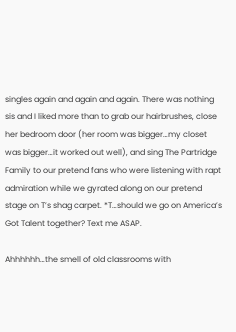singles again and again and again. There was nothing sis and I liked more than to grab our hairbrushes, close her bedroom door (her room was bigger…my closet was bigger…it worked out well), and sing The Partridge Family to our pretend fans who were listening with rapt admiration while we gyrated along on our pretend stage on T’s shag carpet. *T…should we go on America’s Got Talent together? Text me ASAP.

Ahhhhhh…the smell of old classrooms with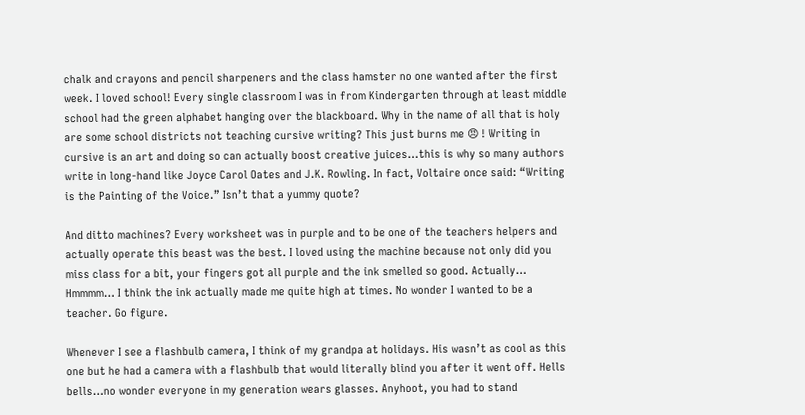chalk and crayons and pencil sharpeners and the class hamster no one wanted after the first week. I loved school! Every single classroom I was in from Kindergarten through at least middle school had the green alphabet hanging over the blackboard. Why in the name of all that is holy are some school districts not teaching cursive writing? This just burns me 😠 ! Writing in cursive is an art and doing so can actually boost creative juices…this is why so many authors write in long-hand like Joyce Carol Oates and J.K. Rowling. In fact, Voltaire once said: “Writing is the Painting of the Voice.” Isn’t that a yummy quote?

And ditto machines? Every worksheet was in purple and to be one of the teachers helpers and actually operate this beast was the best. I loved using the machine because not only did you miss class for a bit, your fingers got all purple and the ink smelled so good. Actually… Hmmmm… I think the ink actually made me quite high at times. No wonder I wanted to be a teacher. Go figure.

Whenever I see a flashbulb camera, I think of my grandpa at holidays. His wasn’t as cool as this one but he had a camera with a flashbulb that would literally blind you after it went off. Hells bells…no wonder everyone in my generation wears glasses. Anyhoot, you had to stand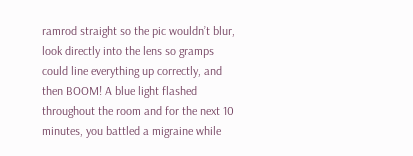ramrod straight so the pic wouldn’t blur, look directly into the lens so gramps could line everything up correctly, and then BOOM! A blue light flashed throughout the room and for the next 10 minutes, you battled a migraine while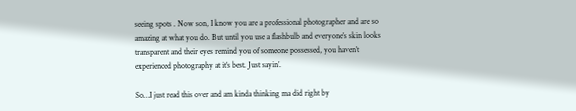seeing spots . Now son, I know you are a professional photographer and are so amazing at what you do. But until you use a flashbulb and everyone’s skin looks transparent and their eyes remind you of someone possessed, you haven’t experienced photography at it’s best. Just sayin’.

So…I just read this over and am kinda thinking ma did right by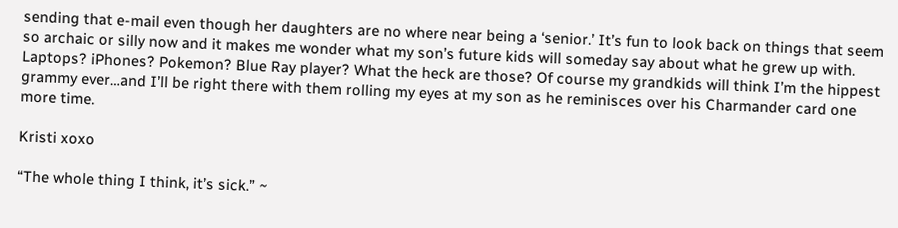sending that e-mail even though her daughters are no where near being a ‘senior.’ It’s fun to look back on things that seem so archaic or silly now and it makes me wonder what my son’s future kids will someday say about what he grew up with. Laptops? iPhones? Pokemon? Blue Ray player? What the heck are those? Of course my grandkids will think I’m the hippest grammy ever…and I’ll be right there with them rolling my eyes at my son as he reminisces over his Charmander card one more time.

Kristi xoxo

“The whole thing I think, it’s sick.” ~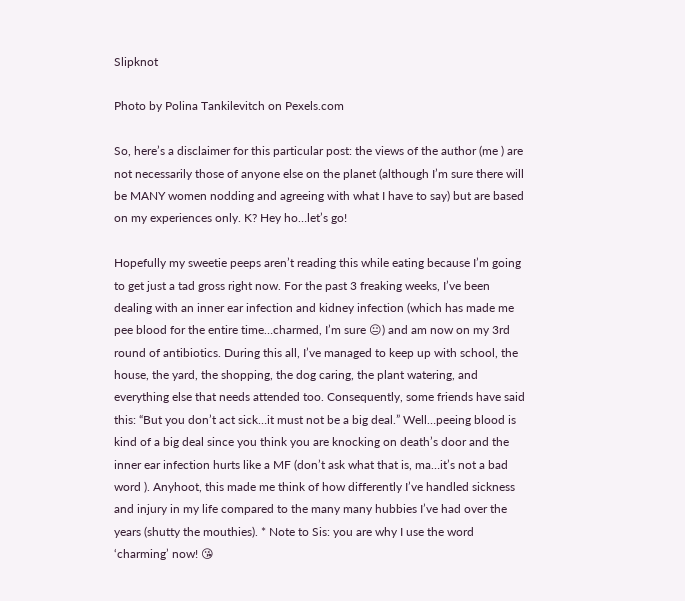Slipknot

Photo by Polina Tankilevitch on Pexels.com

So, here’s a disclaimer for this particular post: the views of the author (me ) are not necessarily those of anyone else on the planet (although I’m sure there will be MANY women nodding and agreeing with what I have to say) but are based on my experiences only. K? Hey ho…let’s go!

Hopefully my sweetie peeps aren’t reading this while eating because I’m going to get just a tad gross right now. For the past 3 freaking weeks, I’ve been dealing with an inner ear infection and kidney infection (which has made me pee blood for the entire time…charmed, I’m sure 😐) and am now on my 3rd round of antibiotics. During this all, I’ve managed to keep up with school, the house, the yard, the shopping, the dog caring, the plant watering, and everything else that needs attended too. Consequently, some friends have said this: “But you don’t act sick…it must not be a big deal.” Well…peeing blood is kind of a big deal since you think you are knocking on death’s door and the inner ear infection hurts like a MF (don’t ask what that is, ma…it’s not a bad word ). Anyhoot, this made me think of how differently I’ve handled sickness and injury in my life compared to the many many hubbies I’ve had over the years (shutty the mouthies). * Note to Sis: you are why I use the word ‘charming’ now! 😘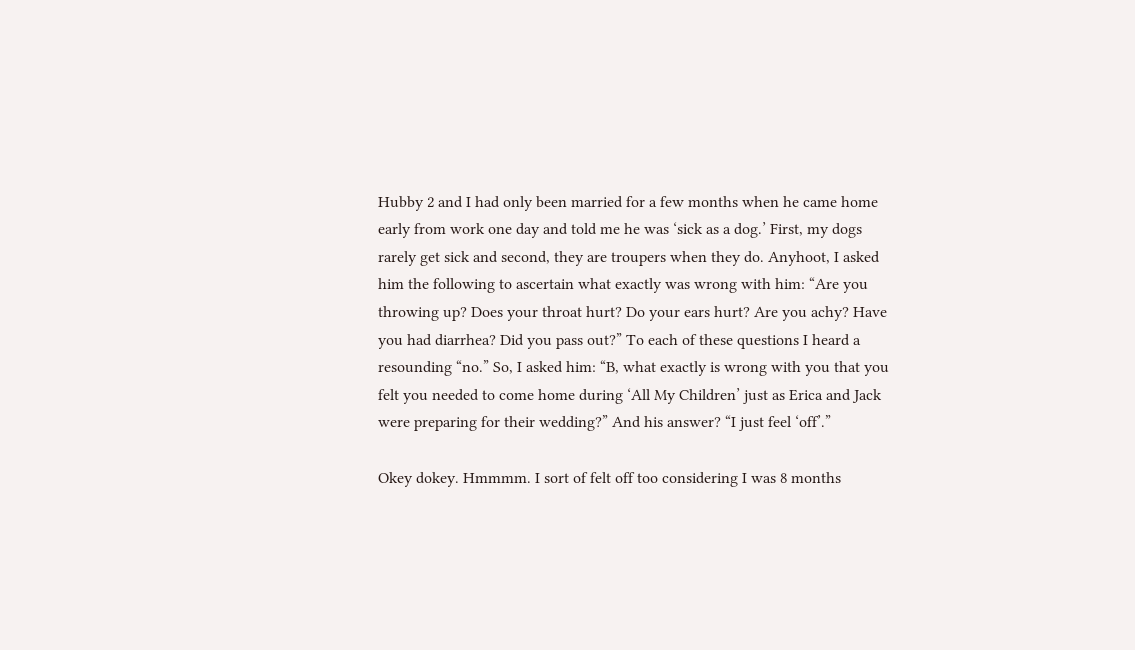Hubby 2 and I had only been married for a few months when he came home early from work one day and told me he was ‘sick as a dog.’ First, my dogs rarely get sick and second, they are troupers when they do. Anyhoot, I asked him the following to ascertain what exactly was wrong with him: “Are you throwing up? Does your throat hurt? Do your ears hurt? Are you achy? Have you had diarrhea? Did you pass out?” To each of these questions I heard a resounding “no.” So, I asked him: “B, what exactly is wrong with you that you felt you needed to come home during ‘All My Children’ just as Erica and Jack were preparing for their wedding?” And his answer? “I just feel ‘off’.”

Okey dokey. Hmmmm. I sort of felt off too considering I was 8 months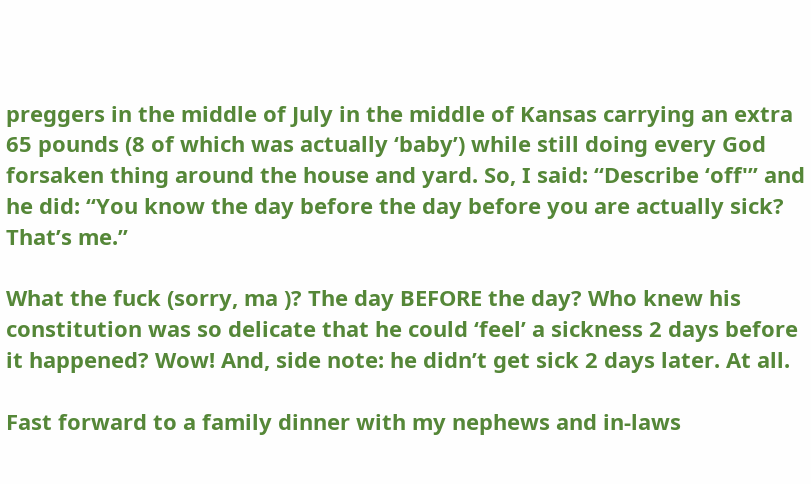preggers in the middle of July in the middle of Kansas carrying an extra 65 pounds (8 of which was actually ‘baby’) while still doing every God forsaken thing around the house and yard. So, I said: “Describe ‘off'” and he did: “You know the day before the day before you are actually sick? That’s me.”

What the fuck (sorry, ma )? The day BEFORE the day? Who knew his constitution was so delicate that he could ‘feel’ a sickness 2 days before it happened? Wow! And, side note: he didn’t get sick 2 days later. At all.

Fast forward to a family dinner with my nephews and in-laws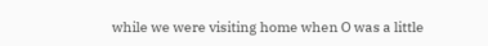while we were visiting home when O was a little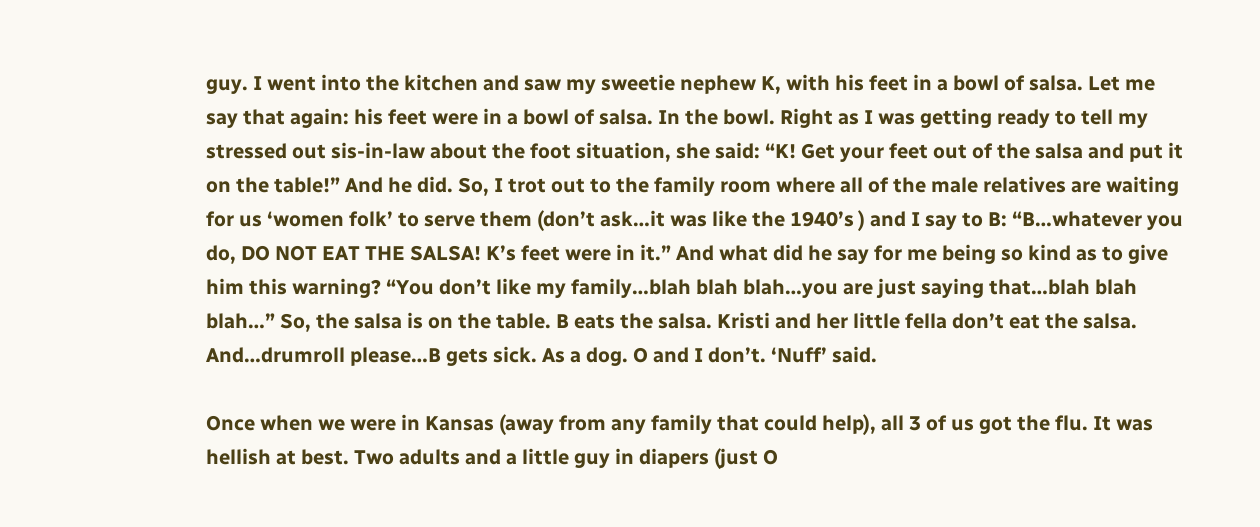guy. I went into the kitchen and saw my sweetie nephew K, with his feet in a bowl of salsa. Let me say that again: his feet were in a bowl of salsa. In the bowl. Right as I was getting ready to tell my stressed out sis-in-law about the foot situation, she said: “K! Get your feet out of the salsa and put it on the table!” And he did. So, I trot out to the family room where all of the male relatives are waiting for us ‘women folk’ to serve them (don’t ask…it was like the 1940’s ) and I say to B: “B…whatever you do, DO NOT EAT THE SALSA! K’s feet were in it.” And what did he say for me being so kind as to give him this warning? “You don’t like my family…blah blah blah…you are just saying that…blah blah blah…” So, the salsa is on the table. B eats the salsa. Kristi and her little fella don’t eat the salsa. And…drumroll please…B gets sick. As a dog. O and I don’t. ‘Nuff’ said.

Once when we were in Kansas (away from any family that could help), all 3 of us got the flu. It was hellish at best. Two adults and a little guy in diapers (just O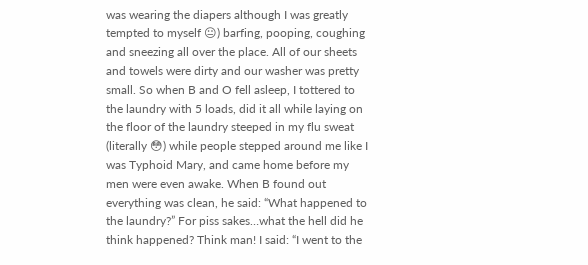was wearing the diapers although I was greatly tempted to myself 😐) barfing, pooping, coughing and sneezing all over the place. All of our sheets and towels were dirty and our washer was pretty small. So when B and O fell asleep, I tottered to the laundry with 5 loads, did it all while laying on the floor of the laundry steeped in my flu sweat (literally 😳) while people stepped around me like I was Typhoid Mary, and came home before my men were even awake. When B found out everything was clean, he said: “What happened to the laundry?” For piss sakes…what the hell did he think happened? Think man! I said: “I went to the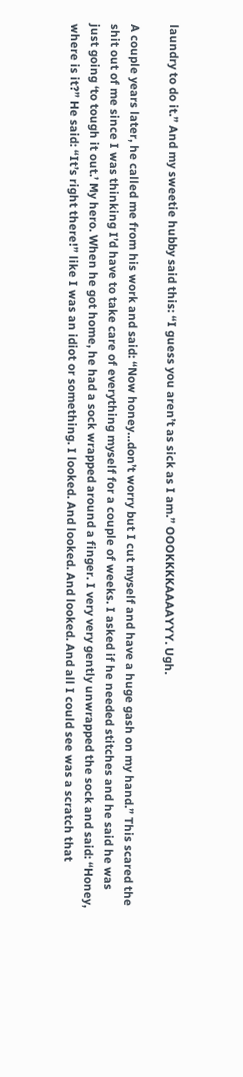laundry to do it.” And my sweetie hubby said this: “I guess you aren’t as sick as I am.” OOOKKKKAAAAYYY. Ugh.

A couple years later, he called me from his work and said: “Now honey…don’t worry but I cut myself and have a huge gash on my hand.” This scared the shit out of me since I was thinking I’d have to take care of everything myself for a couple of weeks. I asked if he needed stitches and he said he was just going ‘to tough it out.’ My hero. When he got home, he had a sock wrapped around a finger. I very very gently unwrapped the sock and said: “Honey, where is it?” He said: “It’s right there!” like I was an idiot or something. I looked. And looked. And looked. And all I could see was a scratch that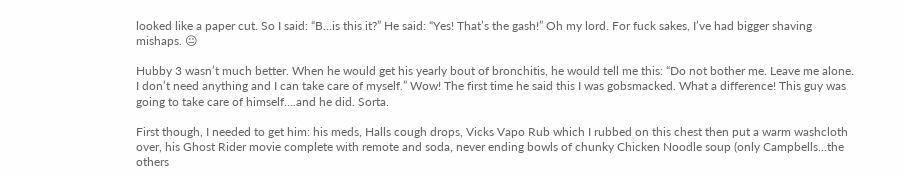looked like a paper cut. So I said: “B…is this it?” He said: “Yes! That’s the gash!” Oh my lord. For fuck sakes, I’ve had bigger shaving mishaps. 😐

Hubby 3 wasn’t much better. When he would get his yearly bout of bronchitis, he would tell me this: “Do not bother me. Leave me alone. I don’t need anything and I can take care of myself.” Wow! The first time he said this I was gobsmacked. What a difference! This guy was going to take care of himself….and he did. Sorta.

First though, I needed to get him: his meds, Halls cough drops, Vicks Vapo Rub which I rubbed on this chest then put a warm washcloth over, his Ghost Rider movie complete with remote and soda, never ending bowls of chunky Chicken Noodle soup (only Campbells…the others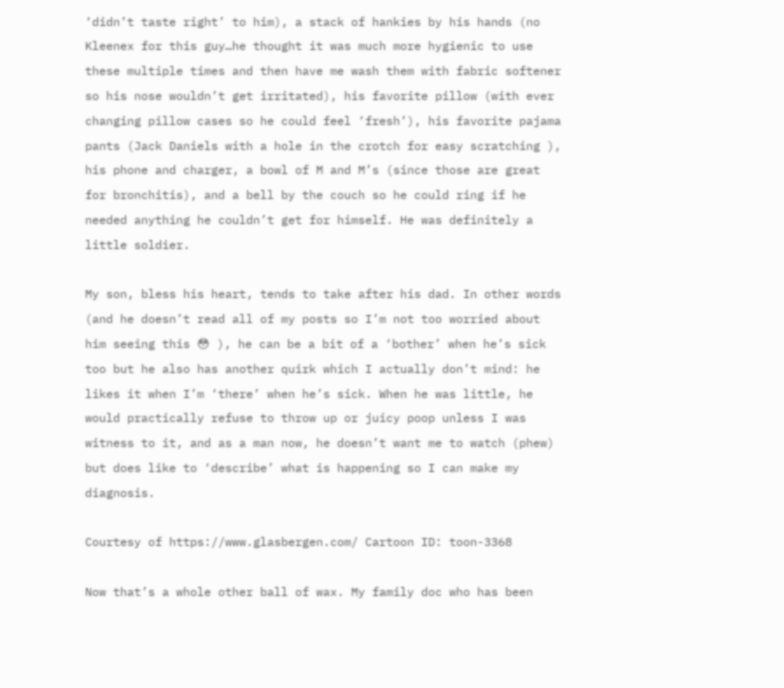‘didn’t taste right’ to him), a stack of hankies by his hands (no Kleenex for this guy…he thought it was much more hygienic to use these multiple times and then have me wash them with fabric softener so his nose wouldn’t get irritated), his favorite pillow (with ever changing pillow cases so he could feel ‘fresh’), his favorite pajama pants (Jack Daniels with a hole in the crotch for easy scratching ), his phone and charger, a bowl of M and M’s (since those are great for bronchitis), and a bell by the couch so he could ring if he needed anything he couldn’t get for himself. He was definitely a little soldier.

My son, bless his heart, tends to take after his dad. In other words (and he doesn’t read all of my posts so I’m not too worried about him seeing this 😳 ), he can be a bit of a ‘bother’ when he’s sick too but he also has another quirk which I actually don’t mind: he likes it when I’m ‘there’ when he’s sick. When he was little, he would practically refuse to throw up or juicy poop unless I was witness to it, and as a man now, he doesn’t want me to watch (phew) but does like to ‘describe’ what is happening so I can make my diagnosis.

Courtesy of https://www.glasbergen.com/ Cartoon ID: toon-3368

Now that’s a whole other ball of wax. My family doc who has been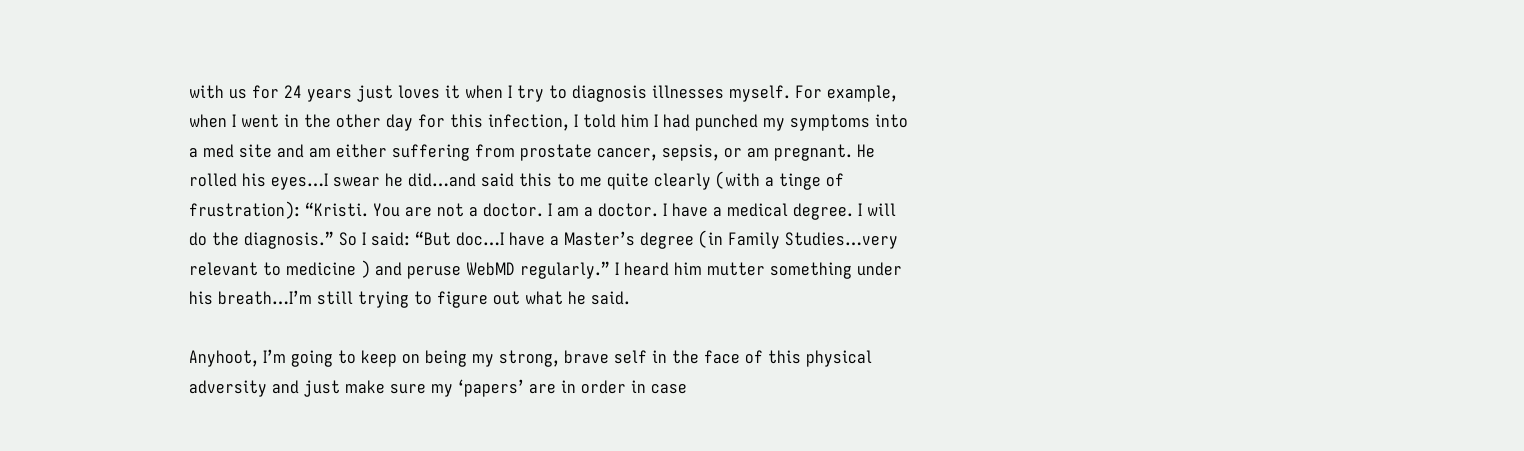with us for 24 years just loves it when I try to diagnosis illnesses myself. For example, when I went in the other day for this infection, I told him I had punched my symptoms into a med site and am either suffering from prostate cancer, sepsis, or am pregnant. He rolled his eyes…I swear he did…and said this to me quite clearly (with a tinge of frustration): “Kristi. You are not a doctor. I am a doctor. I have a medical degree. I will do the diagnosis.” So I said: “But doc…I have a Master’s degree (in Family Studies…very relevant to medicine ) and peruse WebMD regularly.” I heard him mutter something under his breath…I’m still trying to figure out what he said.

Anyhoot, I’m going to keep on being my strong, brave self in the face of this physical adversity and just make sure my ‘papers’ are in order in case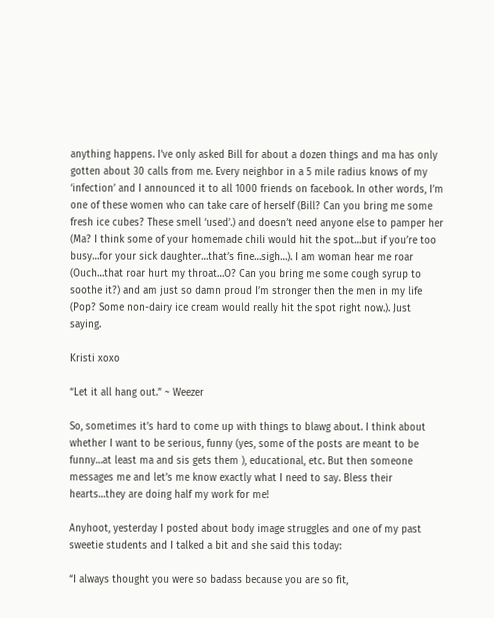anything happens. I’ve only asked Bill for about a dozen things and ma has only gotten about 30 calls from me. Every neighbor in a 5 mile radius knows of my ‘infection’ and I announced it to all 1000 friends on facebook. In other words, I’m one of these women who can take care of herself (Bill? Can you bring me some fresh ice cubes? These smell ‘used’.) and doesn’t need anyone else to pamper her (Ma? I think some of your homemade chili would hit the spot…but if you’re too busy…for your sick daughter…that’s fine…sigh…). I am woman hear me roar (Ouch…that roar hurt my throat…O? Can you bring me some cough syrup to soothe it?) and am just so damn proud I’m stronger then the men in my life (Pop? Some non-dairy ice cream would really hit the spot right now.). Just saying.

Kristi xoxo

“Let it all hang out.” ~ Weezer

So, sometimes it’s hard to come up with things to blawg about. I think about whether I want to be serious, funny (yes, some of the posts are meant to be funny…at least ma and sis gets them ), educational, etc. But then someone messages me and let’s me know exactly what I need to say. Bless their hearts…they are doing half my work for me!

Anyhoot, yesterday I posted about body image struggles and one of my past sweetie students and I talked a bit and she said this today:

“I always thought you were so badass because you are so fit,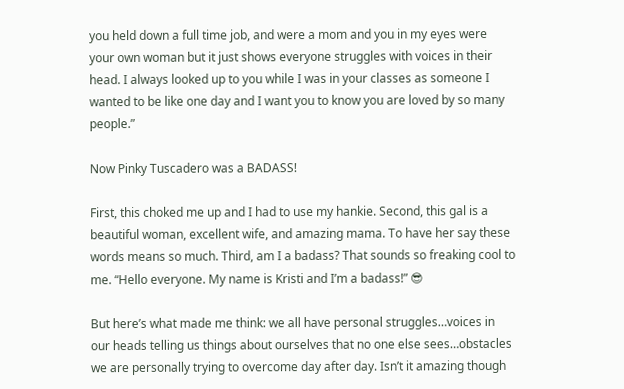you held down a full time job, and were a mom and you in my eyes were your own woman but it just shows everyone struggles with voices in their head. I always looked up to you while I was in your classes as someone I wanted to be like one day and I want you to know you are loved by so many people.”

Now Pinky Tuscadero was a BADASS!

First, this choked me up and I had to use my hankie. Second, this gal is a beautiful woman, excellent wife, and amazing mama. To have her say these words means so much. Third, am I a badass? That sounds so freaking cool to me. “Hello everyone. My name is Kristi and I’m a badass!” 😎

But here’s what made me think: we all have personal struggles…voices in our heads telling us things about ourselves that no one else sees…obstacles we are personally trying to overcome day after day. Isn’t it amazing though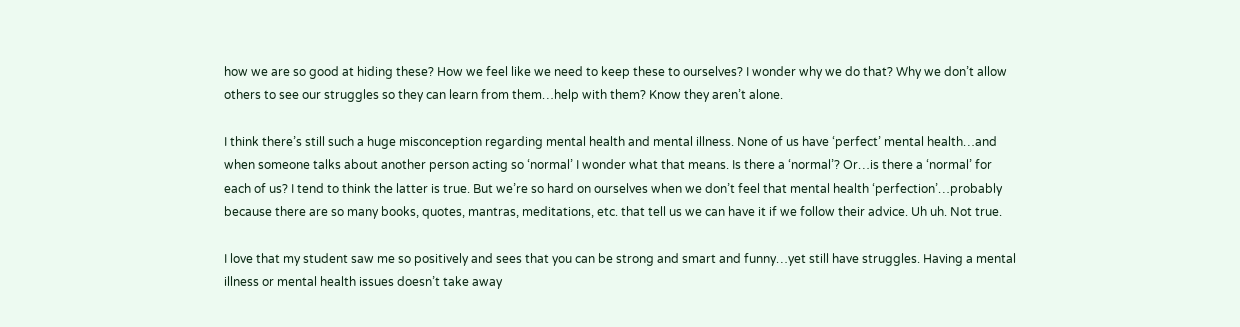how we are so good at hiding these? How we feel like we need to keep these to ourselves? I wonder why we do that? Why we don’t allow others to see our struggles so they can learn from them…help with them? Know they aren’t alone.

I think there’s still such a huge misconception regarding mental health and mental illness. None of us have ‘perfect’ mental health…and when someone talks about another person acting so ‘normal’ I wonder what that means. Is there a ‘normal’? Or…is there a ‘normal’ for each of us? I tend to think the latter is true. But we’re so hard on ourselves when we don’t feel that mental health ‘perfection’…probably because there are so many books, quotes, mantras, meditations, etc. that tell us we can have it if we follow their advice. Uh uh. Not true.

I love that my student saw me so positively and sees that you can be strong and smart and funny…yet still have struggles. Having a mental illness or mental health issues doesn’t take away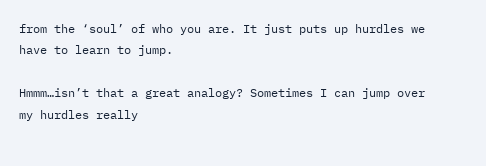from the ‘soul’ of who you are. It just puts up hurdles we have to learn to jump.

Hmmm…isn’t that a great analogy? Sometimes I can jump over my hurdles really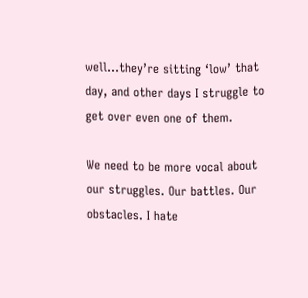well…they’re sitting ‘low’ that day, and other days I struggle to get over even one of them.

We need to be more vocal about our struggles. Our battles. Our obstacles. I hate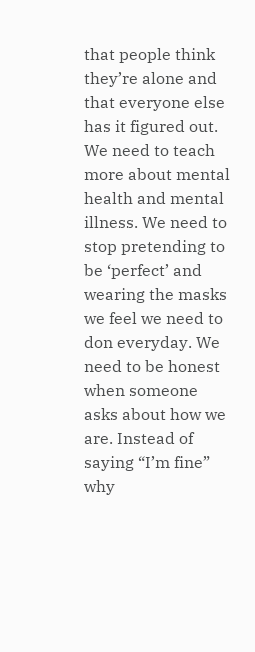that people think they’re alone and that everyone else has it figured out. We need to teach more about mental health and mental illness. We need to stop pretending to be ‘perfect’ and wearing the masks we feel we need to don everyday. We need to be honest when someone asks about how we are. Instead of saying “I’m fine” why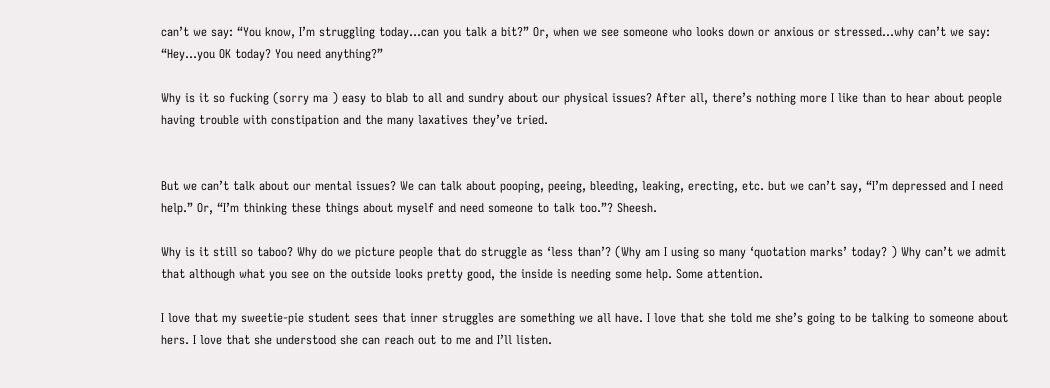can’t we say: “You know, I’m struggling today…can you talk a bit?” Or, when we see someone who looks down or anxious or stressed…why can’t we say: “Hey…you OK today? You need anything?”

Why is it so fucking (sorry ma ) easy to blab to all and sundry about our physical issues? After all, there’s nothing more I like than to hear about people having trouble with constipation and the many laxatives they’ve tried.


But we can’t talk about our mental issues? We can talk about pooping, peeing, bleeding, leaking, erecting, etc. but we can’t say, “I’m depressed and I need help.” Or, “I’m thinking these things about myself and need someone to talk too.”? Sheesh.

Why is it still so taboo? Why do we picture people that do struggle as ‘less than’? (Why am I using so many ‘quotation marks’ today? ) Why can’t we admit that although what you see on the outside looks pretty good, the inside is needing some help. Some attention.

I love that my sweetie-pie student sees that inner struggles are something we all have. I love that she told me she’s going to be talking to someone about hers. I love that she understood she can reach out to me and I’ll listen.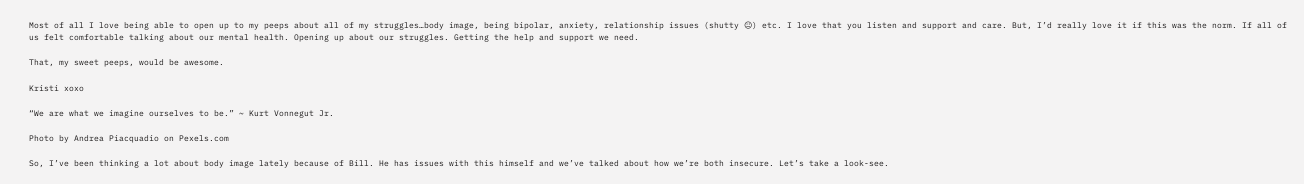Most of all I love being able to open up to my peeps about all of my struggles…body image, being bipolar, anxiety, relationship issues (shutty 😐) etc. I love that you listen and support and care. But, I’d really love it if this was the norm. If all of us felt comfortable talking about our mental health. Opening up about our struggles. Getting the help and support we need.

That, my sweet peeps, would be awesome.

Kristi xoxo

“We are what we imagine ourselves to be.” ~ Kurt Vonnegut Jr.

Photo by Andrea Piacquadio on Pexels.com

So, I’ve been thinking a lot about body image lately because of Bill. He has issues with this himself and we’ve talked about how we’re both insecure. Let’s take a look-see.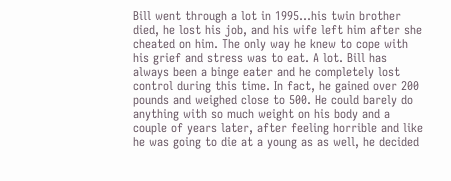Bill went through a lot in 1995…his twin brother died, he lost his job, and his wife left him after she cheated on him. The only way he knew to cope with his grief and stress was to eat. A lot. Bill has always been a binge eater and he completely lost control during this time. In fact, he gained over 200 pounds and weighed close to 500. He could barely do anything with so much weight on his body and a couple of years later, after feeling horrible and like he was going to die at a young as as well, he decided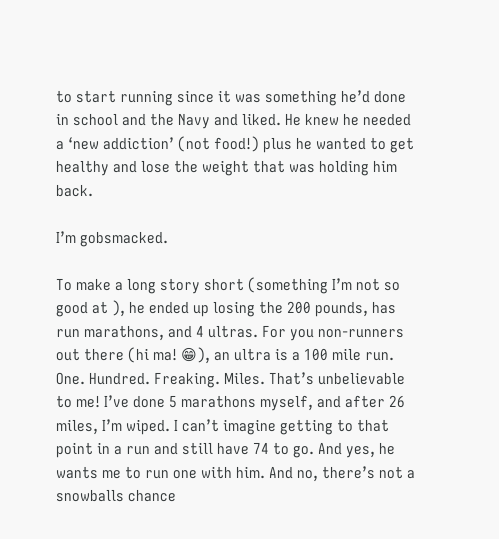to start running since it was something he’d done in school and the Navy and liked. He knew he needed a ‘new addiction’ (not food!) plus he wanted to get healthy and lose the weight that was holding him back.

I’m gobsmacked.

To make a long story short (something I’m not so good at ), he ended up losing the 200 pounds, has run marathons, and 4 ultras. For you non-runners out there (hi ma! 😁), an ultra is a 100 mile run. One. Hundred. Freaking. Miles. That’s unbelievable to me! I’ve done 5 marathons myself, and after 26 miles, I’m wiped. I can’t imagine getting to that point in a run and still have 74 to go. And yes, he wants me to run one with him. And no, there’s not a snowballs chance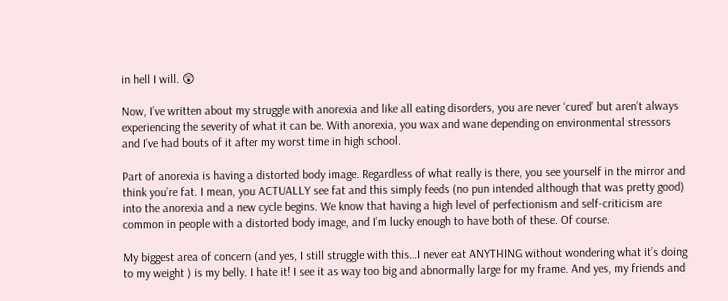in hell I will. 😲

Now, I’ve written about my struggle with anorexia and like all eating disorders, you are never ‘cured’ but aren’t always experiencing the severity of what it can be. With anorexia, you wax and wane depending on environmental stressors and I’ve had bouts of it after my worst time in high school.

Part of anorexia is having a distorted body image. Regardless of what really is there, you see yourself in the mirror and think you’re fat. I mean, you ACTUALLY see fat and this simply feeds (no pun intended although that was pretty good) into the anorexia and a new cycle begins. We know that having a high level of perfectionism and self-criticism are common in people with a distorted body image, and I’m lucky enough to have both of these. Of course.

My biggest area of concern (and yes, I still struggle with this…I never eat ANYTHING without wondering what it’s doing to my weight ) is my belly. I hate it! I see it as way too big and abnormally large for my frame. And yes, my friends and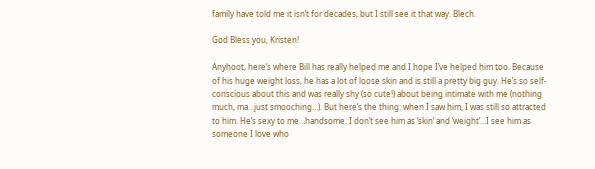family have told me it isn’t for decades, but I still see it that way. Blech.

God Bless you, Kristen!

Anyhoot, here’s where Bill has really helped me and I hope I’ve helped him too. Because of his huge weight loss, he has a lot of loose skin and is still a pretty big guy. He’s so self-conscious about this and was really shy (so cute!) about being intimate with me (nothing much, ma…just smooching…). But here’s the thing: when I saw him, I was still so attracted to him. He’s sexy to me…handsome. I don’t see him as ‘skin’ and ‘weight’…I see him as someone I love who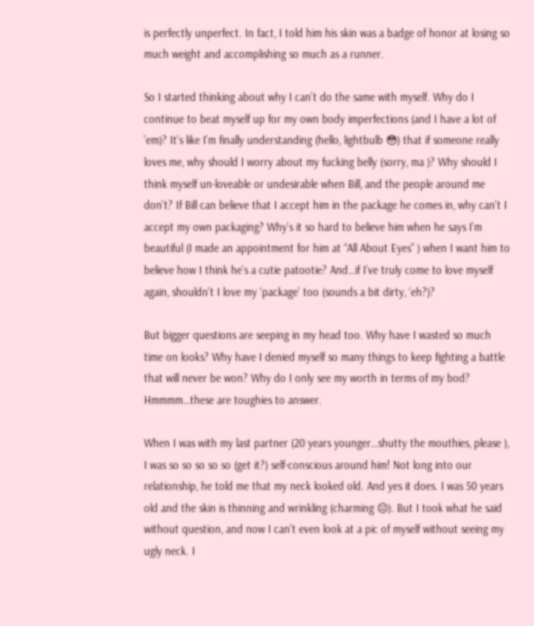is perfectly unperfect. In fact, I told him his skin was a badge of honor at losing so much weight and accomplishing so much as a runner.

So I started thinking about why I can’t do the same with myself. Why do I continue to beat myself up for my own body imperfections (and I have a lot of ’em)? It’s like I’m finally understanding (hello, lightbulb 😳) that if someone really loves me, why should I worry about my fucking belly (sorry, ma )? Why should I think myself un-loveable or undesirable when Bill, and the people around me don’t? If Bill can believe that I accept him in the package he comes in, why can’t I accept my own packaging? Why’s it so hard to believe him when he says I’m beautiful (I made an appointment for him at “All About Eyes” ) when I want him to believe how I think he’s a cutie patootie? And…if I’ve truly come to love myself again, shouldn’t I love my ‘package’ too (sounds a bit dirty, ‘eh?)?

But bigger questions are seeping in my head too. Why have I wasted so much time on looks? Why have I denied myself so many things to keep fighting a battle that will never be won? Why do I only see my worth in terms of my bod? Hmmmm…these are toughies to answer.

When I was with my last partner (20 years younger…shutty the mouthies, please ), I was so so so so so (get it?) self-conscious around him! Not long into our relationship, he told me that my neck looked old. And yes it does. I was 50 years old and the skin is thinning and wrinkling (charming 😐). But I took what he said without question, and now I can’t even look at a pic of myself without seeing my ugly neck. I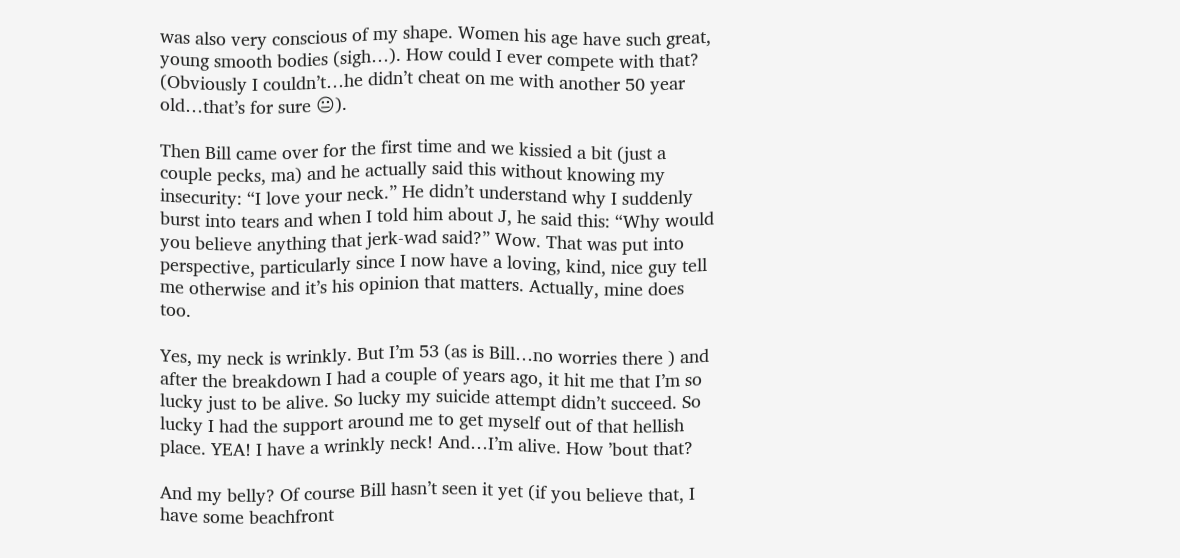was also very conscious of my shape. Women his age have such great, young smooth bodies (sigh…). How could I ever compete with that? (Obviously I couldn’t…he didn’t cheat on me with another 50 year old…that’s for sure 😐).

Then Bill came over for the first time and we kissied a bit (just a couple pecks, ma) and he actually said this without knowing my insecurity: “I love your neck.” He didn’t understand why I suddenly burst into tears and when I told him about J, he said this: “Why would you believe anything that jerk-wad said?” Wow. That was put into perspective, particularly since I now have a loving, kind, nice guy tell me otherwise and it’s his opinion that matters. Actually, mine does too.

Yes, my neck is wrinkly. But I’m 53 (as is Bill…no worries there ) and after the breakdown I had a couple of years ago, it hit me that I’m so lucky just to be alive. So lucky my suicide attempt didn’t succeed. So lucky I had the support around me to get myself out of that hellish place. YEA! I have a wrinkly neck! And…I’m alive. How ’bout that?

And my belly? Of course Bill hasn’t seen it yet (if you believe that, I have some beachfront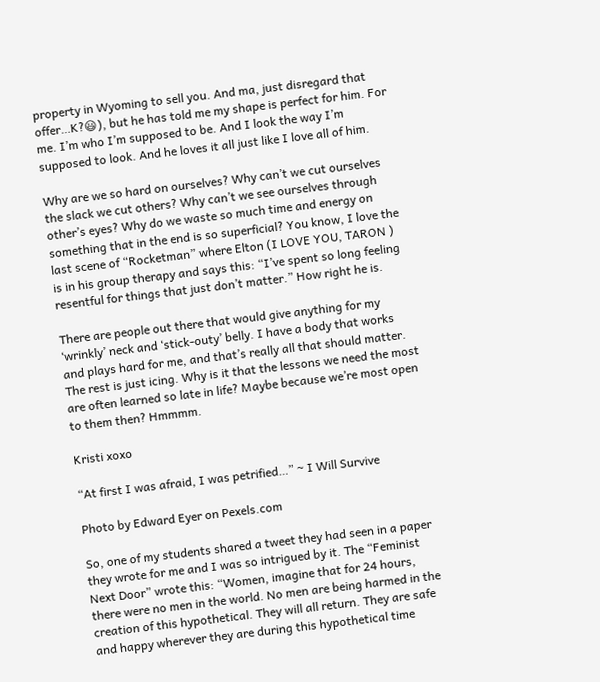property in Wyoming to sell you. And ma, just disregard that offer…K?😃), but he has told me my shape is perfect for him. For me. I’m who I’m supposed to be. And I look the way I’m supposed to look. And he loves it all just like I love all of him.

Why are we so hard on ourselves? Why can’t we cut ourselves the slack we cut others? Why can’t we see ourselves through other’s eyes? Why do we waste so much time and energy on something that in the end is so superficial? You know, I love the last scene of “Rocketman” where Elton (I LOVE YOU, TARON ) is in his group therapy and says this: “I’ve spent so long feeling resentful for things that just don’t matter.” How right he is.

There are people out there that would give anything for my ‘wrinkly’ neck and ‘stick-outy’ belly. I have a body that works and plays hard for me, and that’s really all that should matter. The rest is just icing. Why is it that the lessons we need the most are often learned so late in life? Maybe because we’re most open to them then? Hmmmm.

Kristi xoxo

“At first I was afraid, I was petrified…” ~ I Will Survive

Photo by Edward Eyer on Pexels.com

So, one of my students shared a tweet they had seen in a paper they wrote for me and I was so intrigued by it. The “Feminist Next Door” wrote this: “Women, imagine that for 24 hours, there were no men in the world. No men are being harmed in the creation of this hypothetical. They will all return. They are safe and happy wherever they are during this hypothetical time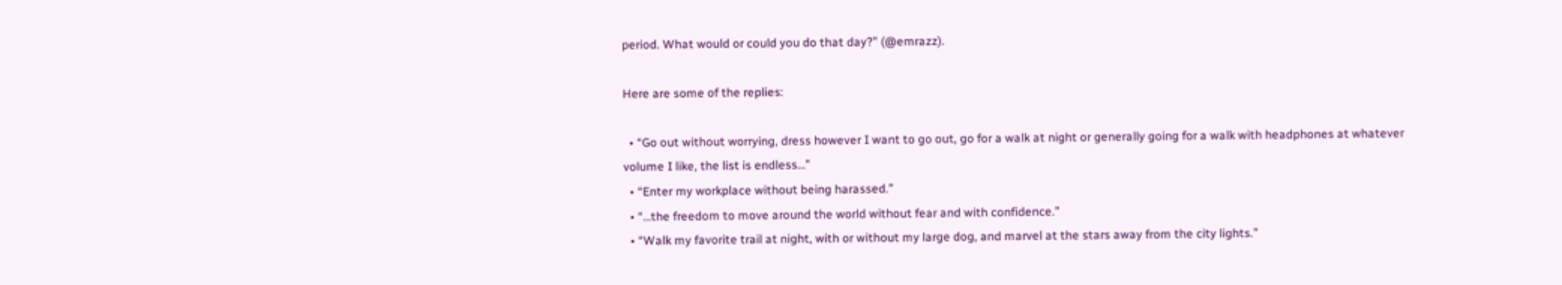period. What would or could you do that day?” (@emrazz).

Here are some of the replies:

  • “Go out without worrying, dress however I want to go out, go for a walk at night or generally going for a walk with headphones at whatever volume I like, the list is endless…”
  • “Enter my workplace without being harassed.”
  • “…the freedom to move around the world without fear and with confidence.”
  • “Walk my favorite trail at night, with or without my large dog, and marvel at the stars away from the city lights.”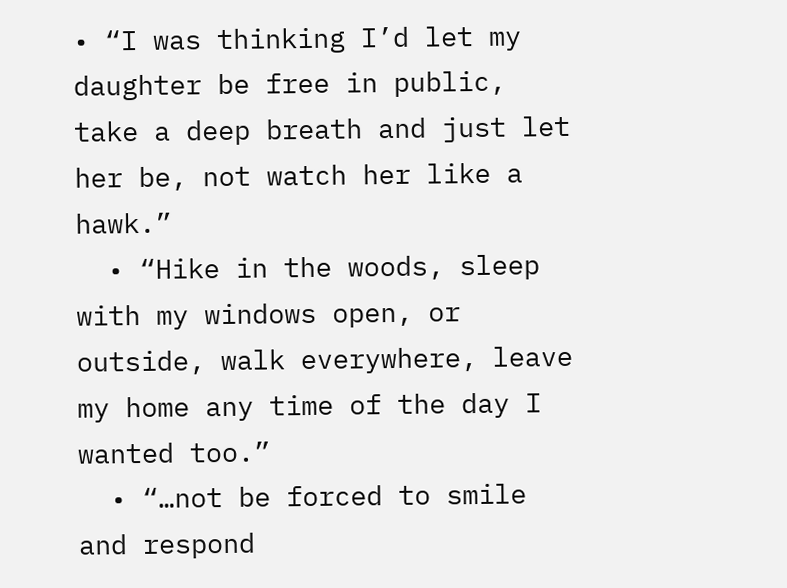• “I was thinking I’d let my daughter be free in public, take a deep breath and just let her be, not watch her like a hawk.”
  • “Hike in the woods, sleep with my windows open, or outside, walk everywhere, leave my home any time of the day I wanted too.”
  • “…not be forced to smile and respond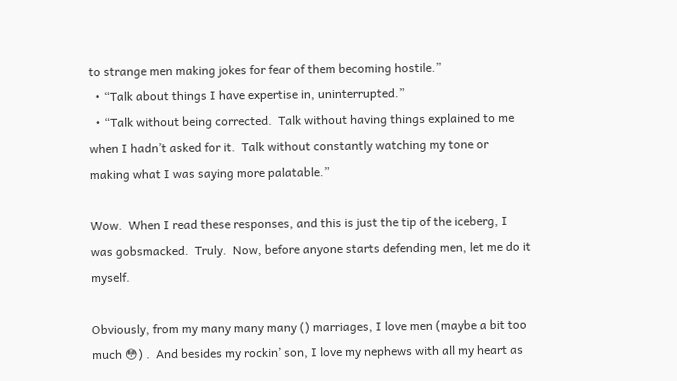to strange men making jokes for fear of them becoming hostile.”
  • “Talk about things I have expertise in, uninterrupted.”
  • “Talk without being corrected.  Talk without having things explained to me when I hadn’t asked for it.  Talk without constantly watching my tone or making what I was saying more palatable.”

Wow.  When I read these responses, and this is just the tip of the iceberg, I was gobsmacked.  Truly.  Now, before anyone starts defending men, let me do it myself.

Obviously, from my many many many () marriages, I love men (maybe a bit too much 😳) .  And besides my rockin’ son, I love my nephews with all my heart as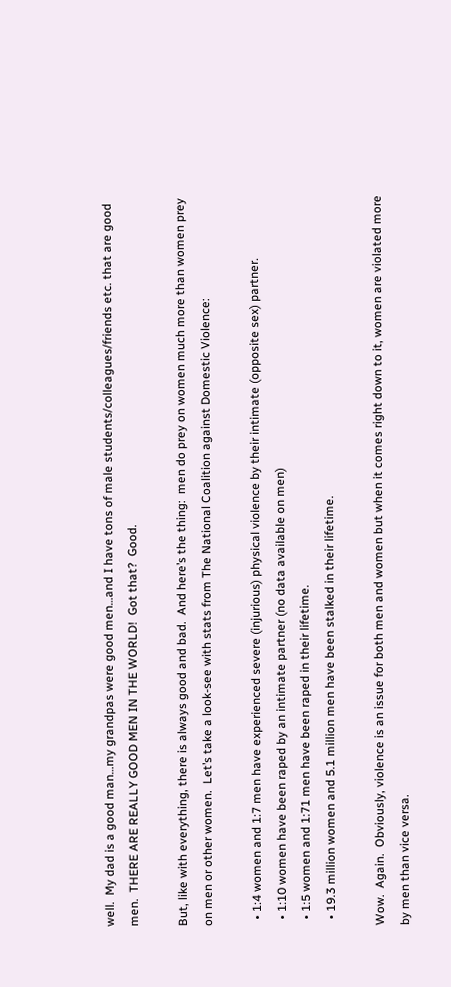well.  My dad is a good man…my grandpas were good men…and I have tons of male students/colleagues/friends etc. that are good men.  THERE ARE REALLY GOOD MEN IN THE WORLD!  Got that?  Good.

But, like with everything, there is always good and bad.  And here’s the thing:  men do prey on women much more than women prey on men or other women.  Let’s take a look-see with stats from The National Coalition against Domestic Violence:

  • 1:4 women and 1:7 men have experienced severe (injurious) physical violence by their intimate (opposite sex) partner.
  • 1:10 women have been raped by an intimate partner (no data available on men)
  • 1:5 women and 1:71 men have been raped in their lifetime.
  • 19.3 million women and 5.1 million men have been stalked in their lifetime.

Wow.  Again.  Obviously, violence is an issue for both men and women but when it comes right down to it, women are violated more by men than vice versa.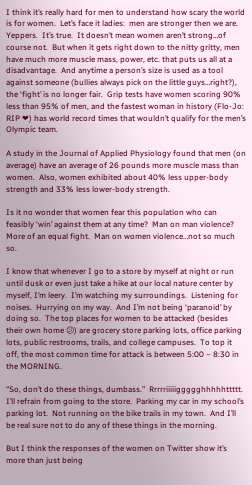I think it’s really hard for men to understand how scary the world is for women.  Let’s face it ladies:  men are stronger then we are.  Yeppers.  It’s true.  It doesn’t mean women aren’t strong…of course not.  But when it gets right down to the nitty gritty, men have much more muscle mass, power, etc. that puts us all at a disadvantage.  And anytime a person’s size is used as a tool against someone (bullies always pick on the little guys…right?), the ‘fight’ is no longer fair.  Grip tests have women scoring 90% less than 95% of men, and the fastest woman in history (Flo-Jo: RIP ❤) has world record times that wouldn’t qualify for the men’s Olympic team.

A study in the Journal of Applied Physiology found that men (on average) have an average of 26 pounds more muscle mass than women.  Also, women exhibited about 40% less upper-body strength and 33% less lower-body strength.

Is it no wonder that women fear this population who can feasibly ‘win’ against them at any time?  Man on man violence?  More of an equal fight.  Man on women violence…not so much so.

I know that whenever I go to a store by myself at night or run until dusk or even just take a hike at our local nature center by myself, I’m leery.  I’m watching my surroundings.  Listening for noises.  Hurrying on my way.  And I’m not being ‘paranoid’ by doing so.  The top places for women to be attacked (besides their own home 😕) are grocery store parking lots, office parking lots, public restrooms, trails, and college campuses.  To top it off, the most common time for attack is between 5:00 – 8:30 in the MORNING.

“So, don’t do these things, dumbass.”  Rrrrriiiiiggggghhhhhttttt.  I’ll refrain from going to the store.  Parking my car in my school’s parking lot.  Not running on the bike trails in my town.  And I’ll be real sure not to do any of these things in the morning.

But I think the responses of the women on Twitter show it’s more than just being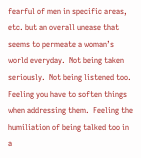fearful of men in specific areas, etc. but an overall unease that seems to permeate a woman’s world everyday.  Not being taken seriously.  Not being listened too.  Feeling you have to soften things when addressing them.  Feeling the humiliation of being talked too in a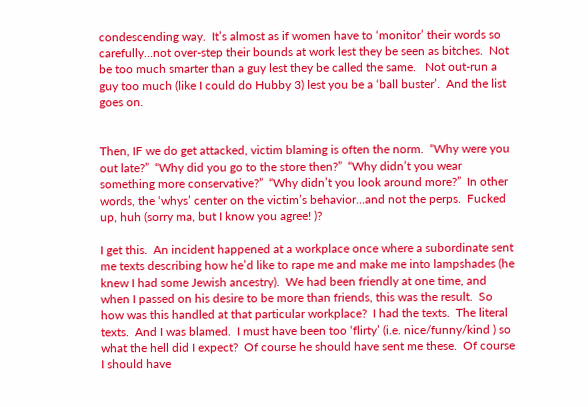condescending way.  It’s almost as if women have to ‘monitor’ their words so carefully…not over-step their bounds at work lest they be seen as bitches.  Not be too much smarter than a guy lest they be called the same.   Not out-run a guy too much (like I could do Hubby 3) lest you be a ‘ball buster’.  And the list goes on.


Then, IF we do get attacked, victim blaming is often the norm.  “Why were you out late?”  “Why did you go to the store then?”  “Why didn’t you wear something more conservative?”  “Why didn’t you look around more?”  In other words, the ‘whys’ center on the victim’s behavior…and not the perps.  Fucked up, huh (sorry ma, but I know you agree! )?

I get this.  An incident happened at a workplace once where a subordinate sent me texts describing how he’d like to rape me and make me into lampshades (he knew I had some Jewish ancestry).  We had been friendly at one time, and when I passed on his desire to be more than friends, this was the result.  So how was this handled at that particular workplace?  I had the texts.  The literal texts.  And I was blamed.  I must have been too ‘flirty’ (i.e. nice/funny/kind ) so what the hell did I expect?  Of course he should have sent me these.  Of course I should have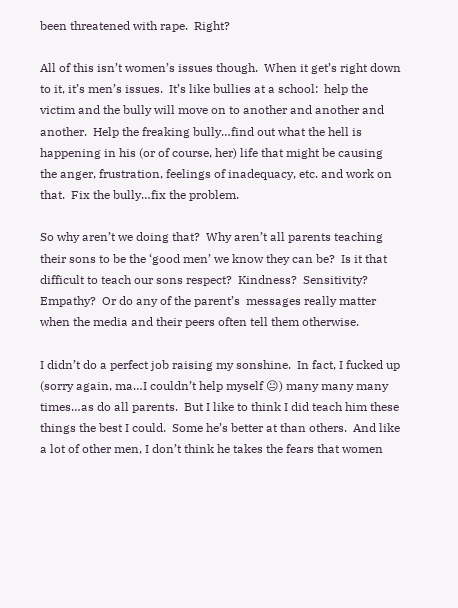been threatened with rape.  Right?

All of this isn’t women’s issues though.  When it get’s right down to it, it’s men’s issues.  It’s like bullies at a school:  help the victim and the bully will move on to another and another and another.  Help the freaking bully…find out what the hell is happening in his (or of course, her) life that might be causing the anger, frustration, feelings of inadequacy, etc. and work on that.  Fix the bully…fix the problem.

So why aren’t we doing that?  Why aren’t all parents teaching their sons to be the ‘good men’ we know they can be?  Is it that difficult to teach our sons respect?  Kindness?  Sensitivity?  Empathy?  Or do any of the parent’s  messages really matter when the media and their peers often tell them otherwise.

I didn’t do a perfect job raising my sonshine.  In fact, I fucked up (sorry again, ma…I couldn’t help myself 😐) many many many times…as do all parents.  But I like to think I did teach him these things the best I could.  Some he’s better at than others.  And like a lot of other men, I don’t think he takes the fears that women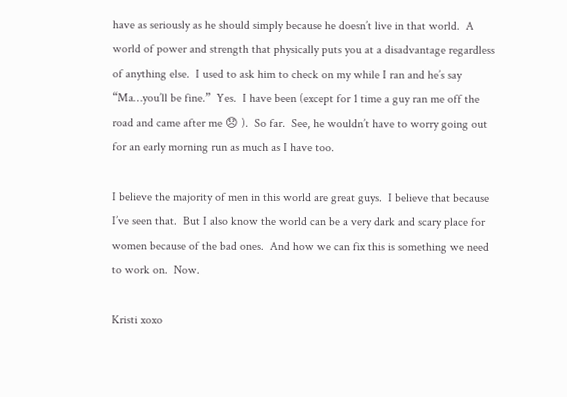have as seriously as he should simply because he doesn’t live in that world.  A world of power and strength that physically puts you at a disadvantage regardless of anything else.  I used to ask him to check on my while I ran and he’s say “Ma…you’ll be fine.”  Yes.  I have been (except for 1 time a guy ran me off the road and came after me 😞 ).  So far.  See, he wouldn’t have to worry going out for an early morning run as much as I have too.

I believe the majority of men in this world are great guys.  I believe that because I’ve seen that.  But I also know the world can be a very dark and scary place for women because of the bad ones.  And how we can fix this is something we need to work on.  Now.

Kristi xoxo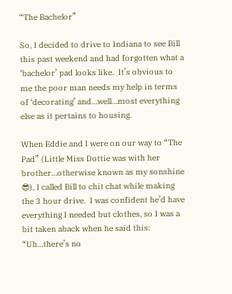“The Bachelor”

So, I decided to drive to Indiana to see Bill this past weekend and had forgotten what a ‘bachelor’ pad looks like.  It’s obvious to me the poor man needs my help in terms of ‘decorating’ and…well…most everything else as it pertains to housing.

When Eddie and I were on our way to “The Pad” (Little Miss Dottie was with her brother…otherwise known as my sonshine 😎), I called Bill to chit chat while making the 3 hour drive.  I was confident he’d have everything I needed but clothes, so I was a bit taken aback when he said this:  “Uh…there’s no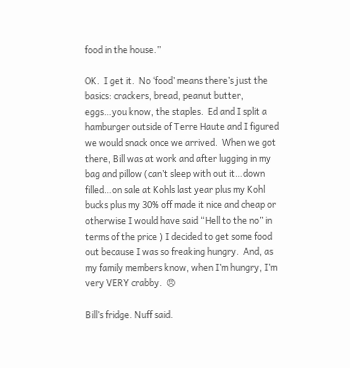food in the house.”

OK.  I get it.  No ‘food’ means there’s just the basics: crackers, bread, peanut butter, eggs…you know, the staples.  Ed and I split a hamburger outside of Terre Haute and I figured we would snack once we arrived.  When we got there, Bill was at work and after lugging in my bag and pillow (can’t sleep with out it…down filled…on sale at Kohls last year plus my Kohl bucks plus my 30% off made it nice and cheap or otherwise I would have said “Hell to the no” in terms of the price ) I decided to get some food out because I was so freaking hungry.  And, as my family members know, when I’m hungry, I’m very VERY crabby.  😠

Bill’s fridge. Nuff said.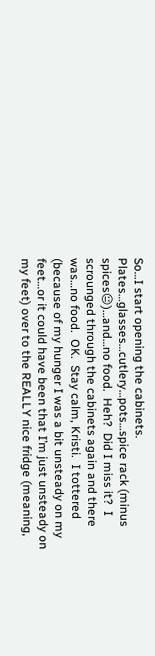So…I start opening the cabinets.  Plates…glasses…cutlery…pots…spice rack (minus spices😐)…and…no food.  Heh?  Did I miss it?  I scrounged through the cabinets again and there was…no food.  OK.  Stay calm, Kristi.  I tottered (because of my hunger I was a bit unsteady on my feet…or it could have been that I’m just unsteady on my feet) over to the REALLY nice fridge (meaning,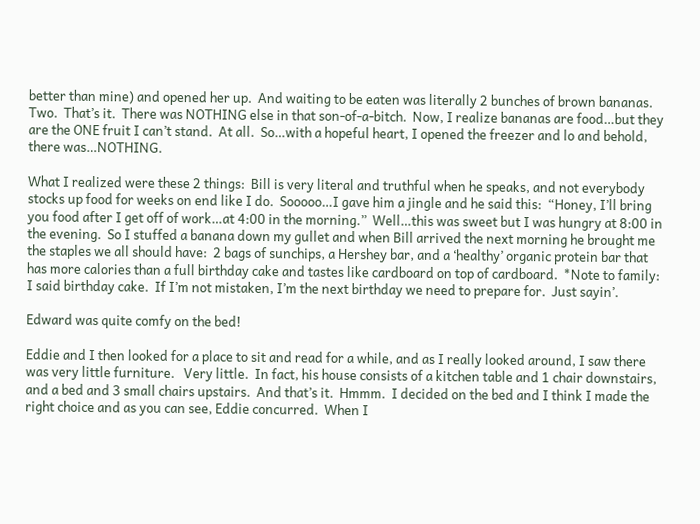better than mine) and opened her up.  And waiting to be eaten was literally 2 bunches of brown bananas.  Two.  That’s it.  There was NOTHING else in that son-of-a-bitch.  Now, I realize bananas are food…but they are the ONE fruit I can’t stand.  At all.  So…with a hopeful heart, I opened the freezer and lo and behold, there was…NOTHING.

What I realized were these 2 things:  Bill is very literal and truthful when he speaks, and not everybody stocks up food for weeks on end like I do.  Sooooo…I gave him a jingle and he said this:  “Honey, I’ll bring you food after I get off of work…at 4:00 in the morning.”  Well…this was sweet but I was hungry at 8:00 in the evening.  So I stuffed a banana down my gullet and when Bill arrived the next morning he brought me the staples we all should have:  2 bags of sunchips, a Hershey bar, and a ‘healthy’ organic protein bar that has more calories than a full birthday cake and tastes like cardboard on top of cardboard.  *Note to family:  I said birthday cake.  If I’m not mistaken, I’m the next birthday we need to prepare for.  Just sayin’.

Edward was quite comfy on the bed!

Eddie and I then looked for a place to sit and read for a while, and as I really looked around, I saw there was very little furniture.   Very little.  In fact, his house consists of a kitchen table and 1 chair downstairs, and a bed and 3 small chairs upstairs.  And that’s it.  Hmmm.  I decided on the bed and I think I made the right choice and as you can see, Eddie concurred.  When I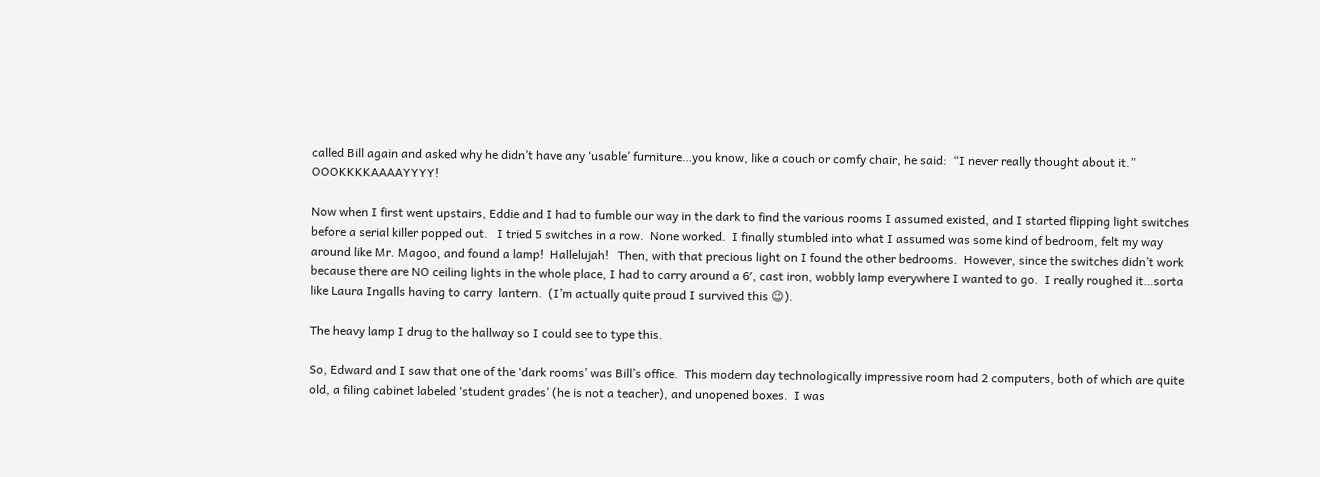called Bill again and asked why he didn’t have any ‘usable’ furniture…you know, like a couch or comfy chair, he said:  “I never really thought about it.”  OOOKKKKAAAAYYYY!

Now when I first went upstairs, Eddie and I had to fumble our way in the dark to find the various rooms I assumed existed, and I started flipping light switches before a serial killer popped out.   I tried 5 switches in a row.  None worked.  I finally stumbled into what I assumed was some kind of bedroom, felt my way around like Mr. Magoo, and found a lamp!  Hallelujah!   Then, with that precious light on I found the other bedrooms.  However, since the switches didn’t work because there are NO ceiling lights in the whole place, I had to carry around a 6′, cast iron, wobbly lamp everywhere I wanted to go.  I really roughed it…sorta like Laura Ingalls having to carry  lantern.  (I’m actually quite proud I survived this 😉).

The heavy lamp I drug to the hallway so I could see to type this.

So, Edward and I saw that one of the ‘dark rooms’ was Bill’s office.  This modern day technologically impressive room had 2 computers, both of which are quite old, a filing cabinet labeled ‘student grades’ (he is not a teacher), and unopened boxes.  I was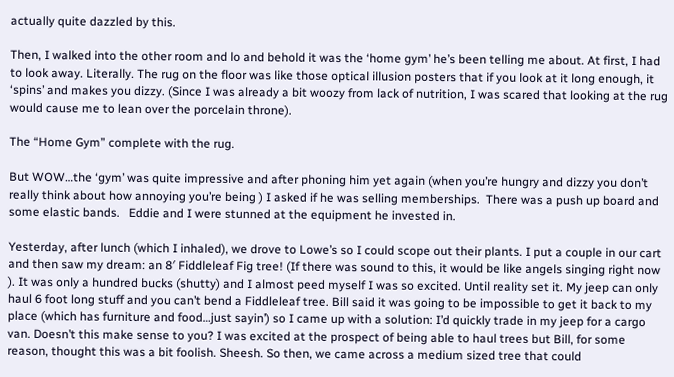actually quite dazzled by this.

Then, I walked into the other room and lo and behold it was the ‘home gym’ he’s been telling me about. At first, I had to look away. Literally. The rug on the floor was like those optical illusion posters that if you look at it long enough, it ‘spins’ and makes you dizzy. (Since I was already a bit woozy from lack of nutrition, I was scared that looking at the rug would cause me to lean over the porcelain throne).

The “Home Gym” complete with the rug.

But WOW…the ‘gym’ was quite impressive and after phoning him yet again (when you’re hungry and dizzy you don’t really think about how annoying you’re being ) I asked if he was selling memberships.  There was a push up board and some elastic bands.   Eddie and I were stunned at the equipment he invested in.

Yesterday, after lunch (which I inhaled), we drove to Lowe’s so I could scope out their plants. I put a couple in our cart and then saw my dream: an 8′ Fiddleleaf Fig tree! (If there was sound to this, it would be like angels singing right now ). It was only a hundred bucks (shutty) and I almost peed myself I was so excited. Until reality set it. My jeep can only haul 6 foot long stuff and you can’t bend a Fiddleleaf tree. Bill said it was going to be impossible to get it back to my place (which has furniture and food…just sayin’) so I came up with a solution: I’d quickly trade in my jeep for a cargo van. Doesn’t this make sense to you? I was excited at the prospect of being able to haul trees but Bill, for some reason, thought this was a bit foolish. Sheesh. So then, we came across a medium sized tree that could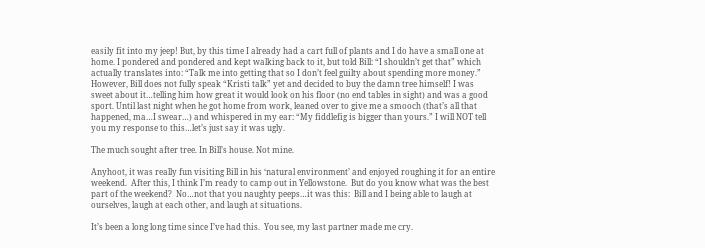easily fit into my jeep! But, by this time I already had a cart full of plants and I do have a small one at home. I pondered and pondered and kept walking back to it, but told Bill: “I shouldn’t get that” which actually translates into: “Talk me into getting that so I don’t feel guilty about spending more money.” However, Bill does not fully speak “Kristi talk” yet and decided to buy the damn tree himself! I was sweet about it…telling him how great it would look on his floor (no end tables in sight) and was a good sport. Until last night when he got home from work, leaned over to give me a smooch (that’s all that happened, ma…I swear…) and whispered in my ear: “My fiddlefig is bigger than yours.” I will NOT tell you my response to this…let’s just say it was ugly.

The much sought after tree. In Bill’s house. Not mine.

Anyhoot, it was really fun visiting Bill in his ‘natural environment’ and enjoyed roughing it for an entire weekend.  After this, I think I’m ready to camp out in Yellowstone.  But do you know what was the best part of the weekend?  No…not that you naughty peeps…it was this:  Bill and I being able to laugh at ourselves, laugh at each other, and laugh at situations.

It’s been a long long time since I’ve had this.  You see, my last partner made me cry.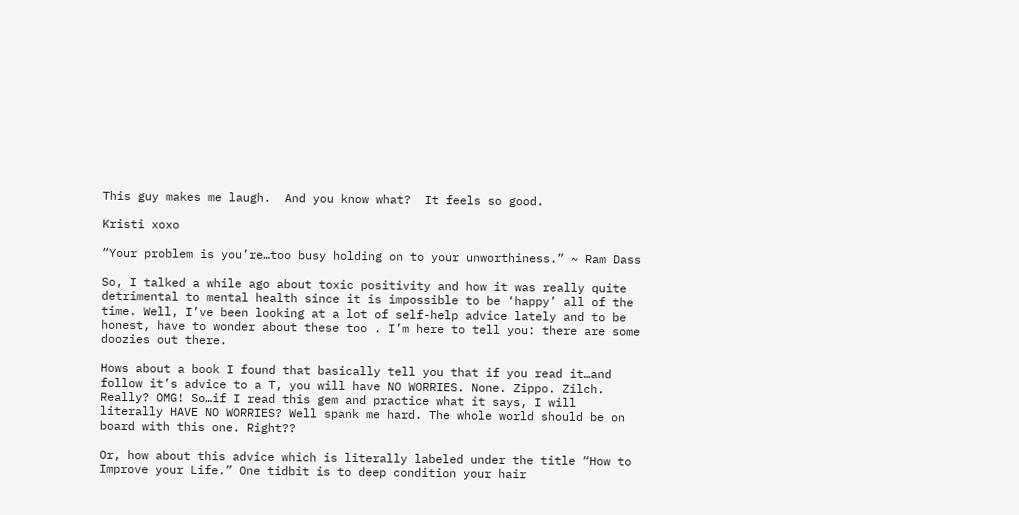This guy makes me laugh.  And you know what?  It feels so good.

Kristi xoxo

“Your problem is you’re…too busy holding on to your unworthiness.” ~ Ram Dass

So, I talked a while ago about toxic positivity and how it was really quite detrimental to mental health since it is impossible to be ‘happy’ all of the time. Well, I’ve been looking at a lot of self-help advice lately and to be honest, have to wonder about these too . I’m here to tell you: there are some doozies out there.

Hows about a book I found that basically tell you that if you read it…and follow it’s advice to a T, you will have NO WORRIES. None. Zippo. Zilch. Really? OMG! So…if I read this gem and practice what it says, I will literally HAVE NO WORRIES? Well spank me hard. The whole world should be on board with this one. Right??

Or, how about this advice which is literally labeled under the title “How to Improve your Life.” One tidbit is to deep condition your hair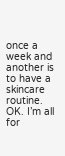once a week and another is to have a skincare routine. OK. I’m all for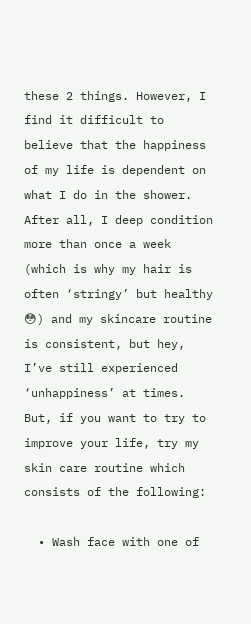these 2 things. However, I find it difficult to believe that the happiness of my life is dependent on what I do in the shower. After all, I deep condition more than once a week (which is why my hair is often ‘stringy’ but healthy 😳) and my skincare routine is consistent, but hey, I’ve still experienced ‘unhappiness’ at times. But, if you want to try to improve your life, try my skin care routine which consists of the following:

  • Wash face with one of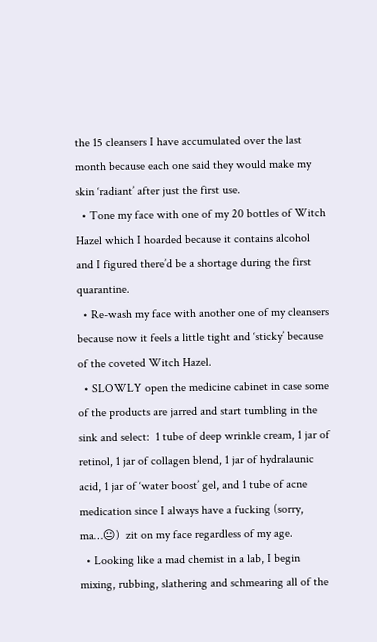the 15 cleansers I have accumulated over the last month because each one said they would make my skin ‘radiant’ after just the first use.
  • Tone my face with one of my 20 bottles of Witch Hazel which I hoarded because it contains alcohol and I figured there’d be a shortage during the first quarantine.
  • Re-wash my face with another one of my cleansers because now it feels a little tight and ‘sticky’ because of the coveted Witch Hazel.
  • SLOWLY open the medicine cabinet in case some of the products are jarred and start tumbling in the sink and select:  1 tube of deep wrinkle cream, 1 jar of retinol, 1 jar of collagen blend, 1 jar of hydralaunic acid, 1 jar of ‘water boost’ gel, and 1 tube of acne medication since I always have a fucking (sorry, ma…😐)  zit on my face regardless of my age.
  • Looking like a mad chemist in a lab, I begin mixing, rubbing, slathering and schmearing all of the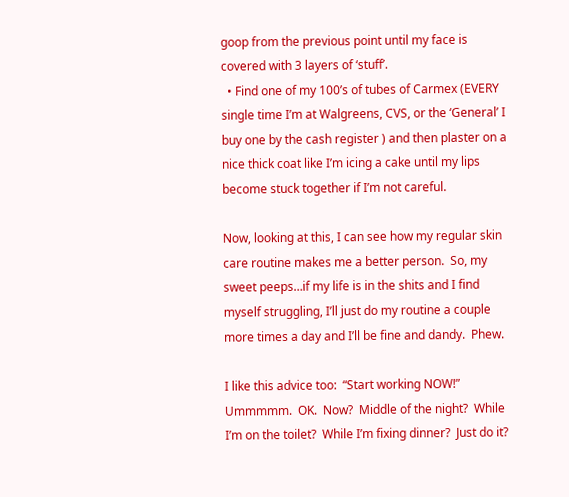goop from the previous point until my face is covered with 3 layers of ‘stuff’.
  • Find one of my 100’s of tubes of Carmex (EVERY single time I’m at Walgreens, CVS, or the ‘General’ I buy one by the cash register ) and then plaster on a nice thick coat like I’m icing a cake until my lips become stuck together if I’m not careful.

Now, looking at this, I can see how my regular skin care routine makes me a better person.  So, my sweet peeps…if my life is in the shits and I find myself struggling, I’ll just do my routine a couple more times a day and I’ll be fine and dandy.  Phew.

I like this advice too:  “Start working NOW!”  Ummmmm.  OK.  Now?  Middle of the night?  While I’m on the toilet?  While I’m fixing dinner?  Just do it?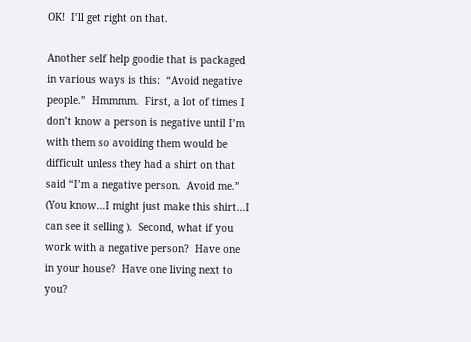OK!  I’ll get right on that.

Another self help goodie that is packaged in various ways is this:  “Avoid negative people.”  Hmmmm.  First, a lot of times I don’t know a person is negative until I’m with them so avoiding them would be difficult unless they had a shirt on that said “I’m a negative person.  Avoid me.”  (You know…I might just make this shirt…I can see it selling ).  Second, what if you work with a negative person?  Have one in your house?  Have one living next to you?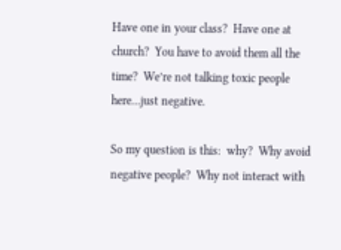Have one in your class?  Have one at church?  You have to avoid them all the time?  We’re not talking toxic people here…just negative.

So my question is this:  why?  Why avoid negative people?  Why not interact with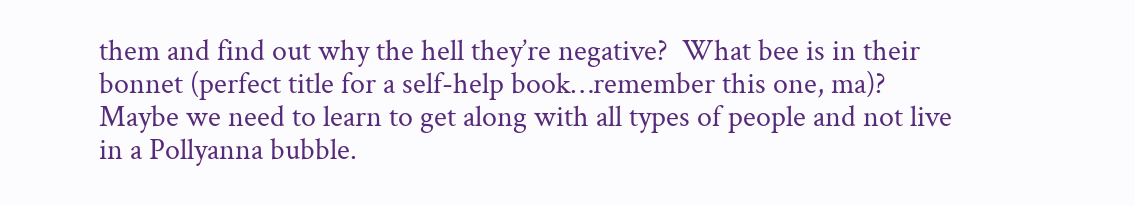them and find out why the hell they’re negative?  What bee is in their bonnet (perfect title for a self-help book…remember this one, ma)?  Maybe we need to learn to get along with all types of people and not live in a Pollyanna bubble.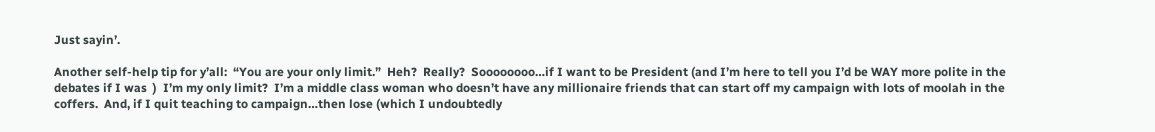Just sayin’.

Another self-help tip for y’all:  “You are your only limit.”  Heh?  Really?  Soooooooo…if I want to be President (and I’m here to tell you I’d be WAY more polite in the debates if I was  )  I’m my only limit?  I’m a middle class woman who doesn’t have any millionaire friends that can start off my campaign with lots of moolah in the coffers.  And, if I quit teaching to campaign…then lose (which I undoubtedly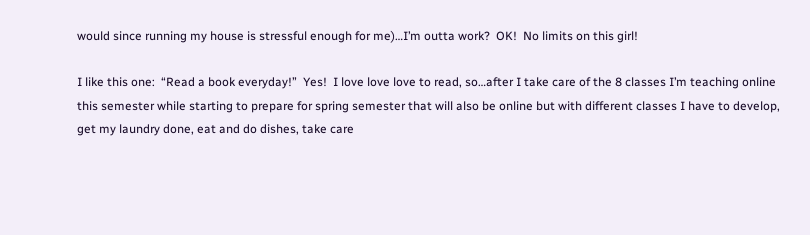would since running my house is stressful enough for me)…I’m outta work?  OK!  No limits on this girl!

I like this one:  “Read a book everyday!”  Yes!  I love love love to read, so…after I take care of the 8 classes I’m teaching online this semester while starting to prepare for spring semester that will also be online but with different classes I have to develop, get my laundry done, eat and do dishes, take care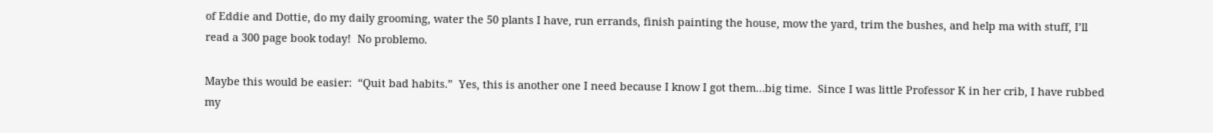of Eddie and Dottie, do my daily grooming, water the 50 plants I have, run errands, finish painting the house, mow the yard, trim the bushes, and help ma with stuff, I’ll read a 300 page book today!  No problemo.

Maybe this would be easier:  “Quit bad habits.”  Yes, this is another one I need because I know I got them…big time.  Since I was little Professor K in her crib, I have rubbed my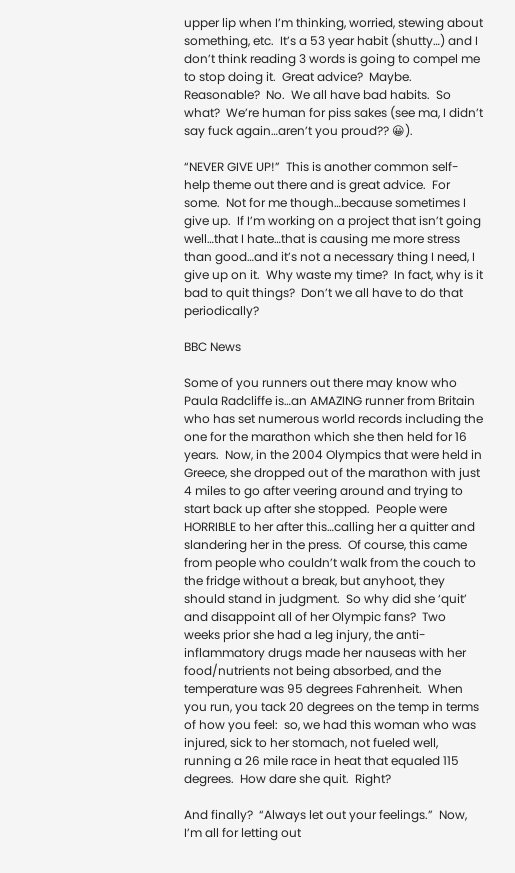upper lip when I’m thinking, worried, stewing about something, etc.  It’s a 53 year habit (shutty…) and I don’t think reading 3 words is going to compel me to stop doing it.  Great advice?  Maybe.  Reasonable?  No.  We all have bad habits.  So what?  We’re human for piss sakes (see ma, I didn’t say fuck again…aren’t you proud?? 😀).

“NEVER GIVE UP!”  This is another common self-help theme out there and is great advice.  For some.  Not for me though…because sometimes I give up.  If I’m working on a project that isn’t going well…that I hate…that is causing me more stress than good…and it’s not a necessary thing I need, I give up on it.  Why waste my time?  In fact, why is it bad to quit things?  Don’t we all have to do that periodically?

BBC News

Some of you runners out there may know who Paula Radcliffe is…an AMAZING runner from Britain who has set numerous world records including the one for the marathon which she then held for 16 years.  Now, in the 2004 Olympics that were held in Greece, she dropped out of the marathon with just 4 miles to go after veering around and trying to start back up after she stopped.  People were HORRIBLE to her after this…calling her a quitter and slandering her in the press.  Of course, this came from people who couldn’t walk from the couch to the fridge without a break, but anyhoot, they should stand in judgment.  So why did she ‘quit’ and disappoint all of her Olympic fans?  Two weeks prior she had a leg injury, the anti-inflammatory drugs made her nauseas with her food/nutrients not being absorbed, and the temperature was 95 degrees Fahrenheit.  When you run, you tack 20 degrees on the temp in terms of how you feel:  so, we had this woman who was injured, sick to her stomach, not fueled well, running a 26 mile race in heat that equaled 115 degrees.  How dare she quit.  Right?

And finally?  “Always let out your feelings.”  Now, I’m all for letting out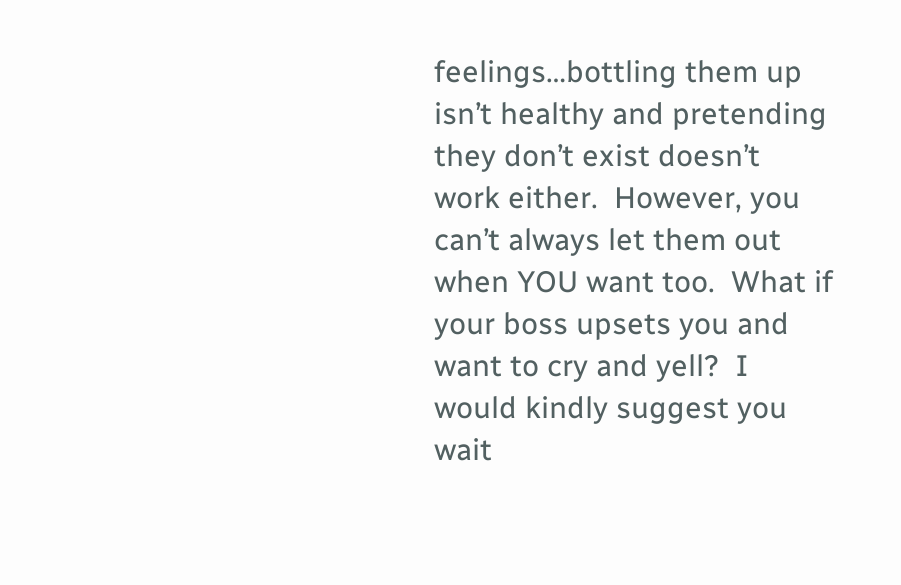feelings…bottling them up isn’t healthy and pretending they don’t exist doesn’t work either.  However, you can’t always let them out when YOU want too.  What if your boss upsets you and want to cry and yell?  I would kindly suggest you wait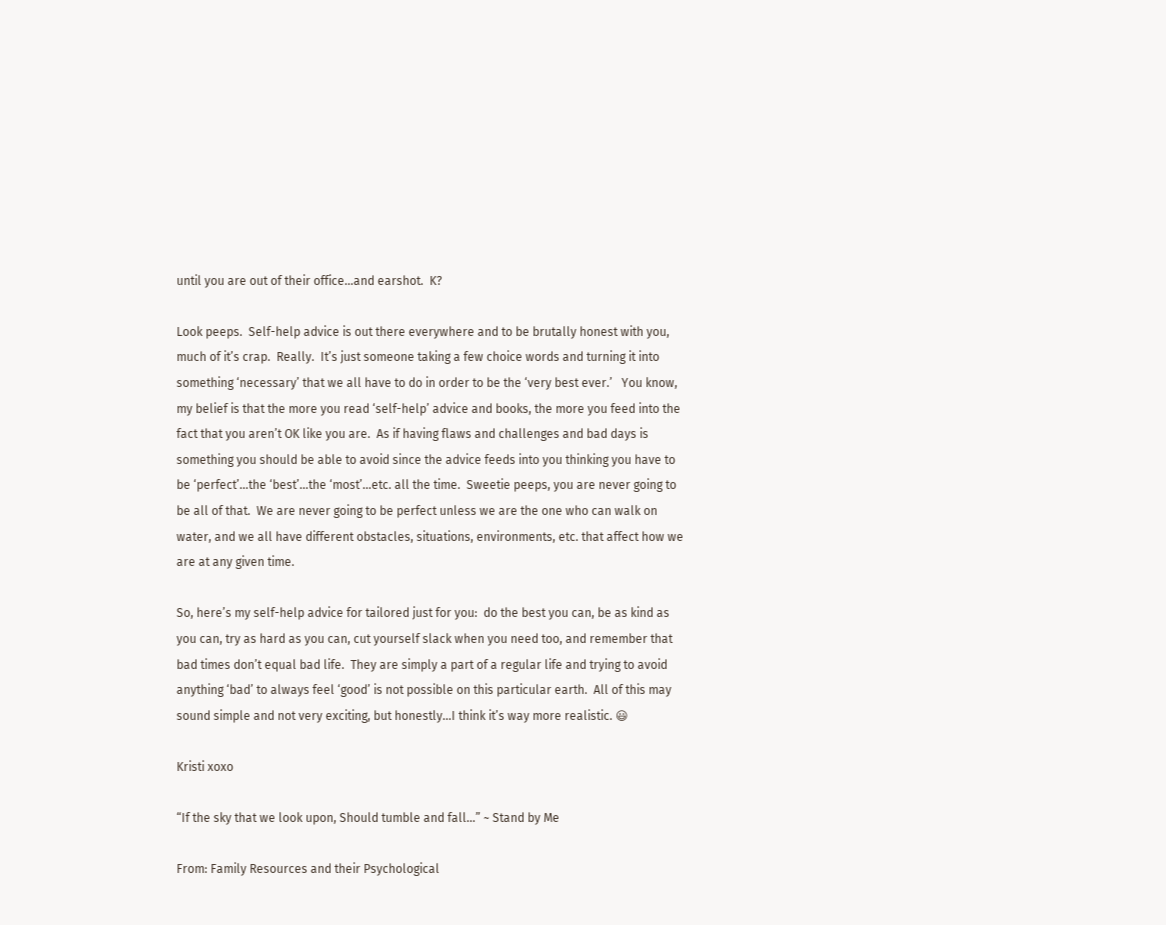until you are out of their office…and earshot.  K?

Look peeps.  Self-help advice is out there everywhere and to be brutally honest with you, much of it’s crap.  Really.  It’s just someone taking a few choice words and turning it into something ‘necessary’ that we all have to do in order to be the ‘very best ever.’   You know, my belief is that the more you read ‘self-help’ advice and books, the more you feed into the fact that you aren’t OK like you are.  As if having flaws and challenges and bad days is something you should be able to avoid since the advice feeds into you thinking you have to be ‘perfect’…the ‘best’…the ‘most’…etc. all the time.  Sweetie peeps, you are never going to be all of that.  We are never going to be perfect unless we are the one who can walk on water, and we all have different obstacles, situations, environments, etc. that affect how we are at any given time.

So, here’s my self-help advice for tailored just for you:  do the best you can, be as kind as you can, try as hard as you can, cut yourself slack when you need too, and remember that bad times don’t equal bad life.  They are simply a part of a regular life and trying to avoid anything ‘bad’ to always feel ‘good’ is not possible on this particular earth.  All of this may sound simple and not very exciting, but honestly…I think it’s way more realistic. 😃

Kristi xoxo

“If the sky that we look upon, Should tumble and fall…” ~ Stand by Me

From: Family Resources and their Psychological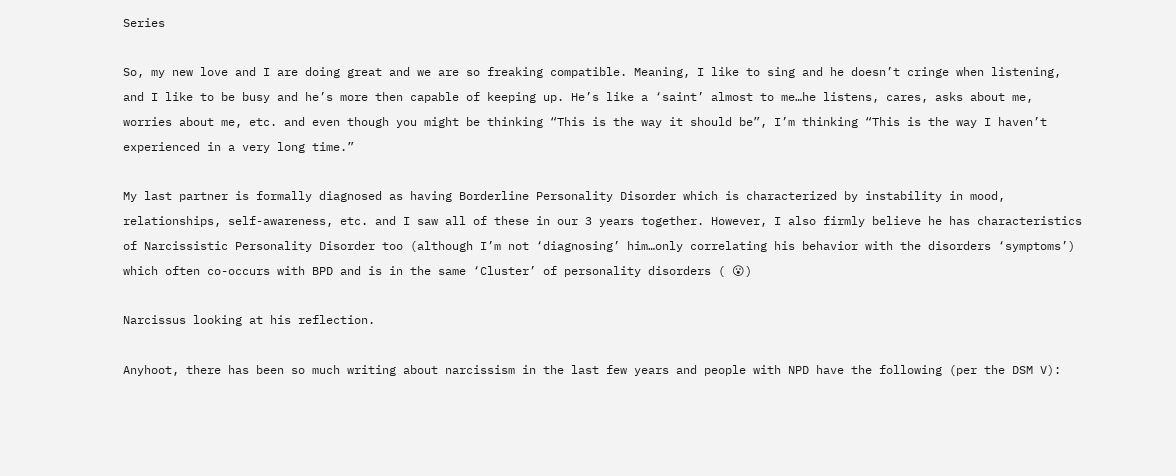Series

So, my new love and I are doing great and we are so freaking compatible. Meaning, I like to sing and he doesn’t cringe when listening, and I like to be busy and he’s more then capable of keeping up. He’s like a ‘saint’ almost to me…he listens, cares, asks about me, worries about me, etc. and even though you might be thinking “This is the way it should be”, I’m thinking “This is the way I haven’t experienced in a very long time.”

My last partner is formally diagnosed as having Borderline Personality Disorder which is characterized by instability in mood, relationships, self-awareness, etc. and I saw all of these in our 3 years together. However, I also firmly believe he has characteristics of Narcissistic Personality Disorder too (although I’m not ‘diagnosing’ him…only correlating his behavior with the disorders ‘symptoms’) which often co-occurs with BPD and is in the same ‘Cluster’ of personality disorders ( 😮)

Narcissus looking at his reflection.

Anyhoot, there has been so much writing about narcissism in the last few years and people with NPD have the following (per the DSM V):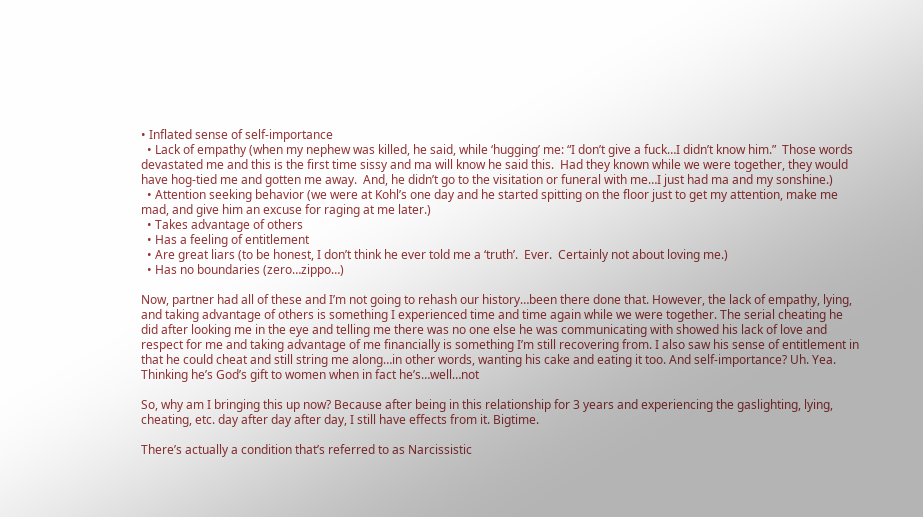• Inflated sense of self-importance
  • Lack of empathy (when my nephew was killed, he said, while ‘hugging’ me: “I don’t give a fuck…I didn’t know him.”  Those words devastated me and this is the first time sissy and ma will know he said this.  Had they known while we were together, they would have hog-tied me and gotten me away.  And, he didn’t go to the visitation or funeral with me…I just had ma and my sonshine.)
  • Attention seeking behavior (we were at Kohl’s one day and he started spitting on the floor just to get my attention, make me mad, and give him an excuse for raging at me later.)
  • Takes advantage of others
  • Has a feeling of entitlement
  • Are great liars (to be honest, I don’t think he ever told me a ‘truth’.  Ever.  Certainly not about loving me.)
  • Has no boundaries (zero…zippo…)

Now, partner had all of these and I’m not going to rehash our history…been there done that. However, the lack of empathy, lying, and taking advantage of others is something I experienced time and time again while we were together. The serial cheating he did after looking me in the eye and telling me there was no one else he was communicating with showed his lack of love and respect for me and taking advantage of me financially is something I’m still recovering from. I also saw his sense of entitlement in that he could cheat and still string me along…in other words, wanting his cake and eating it too. And self-importance? Uh. Yea. Thinking he’s God’s gift to women when in fact he’s…well…not

So, why am I bringing this up now? Because after being in this relationship for 3 years and experiencing the gaslighting, lying, cheating, etc. day after day after day, I still have effects from it. Bigtime.

There’s actually a condition that’s referred to as Narcissistic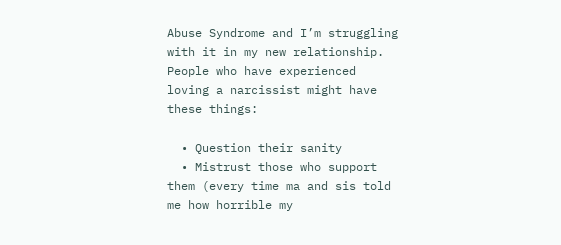Abuse Syndrome and I’m struggling with it in my new relationship. People who have experienced loving a narcissist might have these things:

  • Question their sanity
  • Mistrust those who support them (every time ma and sis told me how horrible my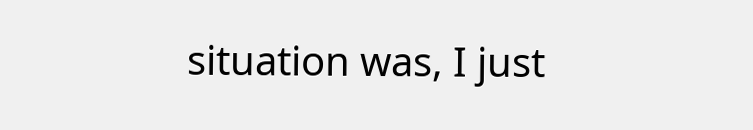situation was, I just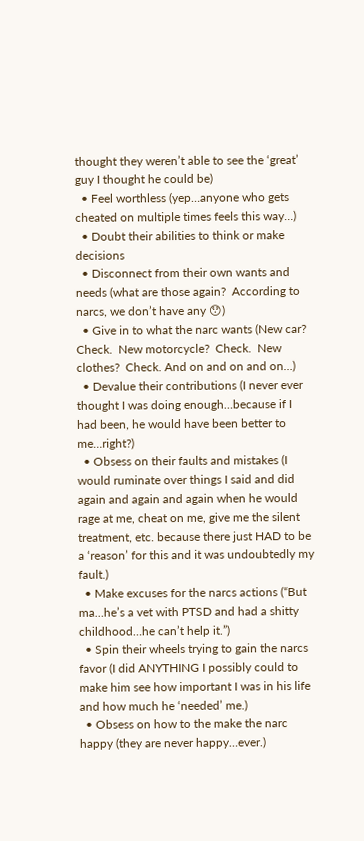thought they weren’t able to see the ‘great’ guy I thought he could be)
  • Feel worthless (yep…anyone who gets cheated on multiple times feels this way…)
  • Doubt their abilities to think or make decisions
  • Disconnect from their own wants and needs (what are those again?  According to narcs, we don’t have any 😯)
  • Give in to what the narc wants (New car?  Check.  New motorcycle?  Check.  New clothes?  Check. And on and on and on…)
  • Devalue their contributions (I never ever thought I was doing enough…because if I had been, he would have been better to me…right?)
  • Obsess on their faults and mistakes (I would ruminate over things I said and did again and again and again when he would rage at me, cheat on me, give me the silent treatment, etc. because there just HAD to be a ‘reason’ for this and it was undoubtedly my fault.)
  • Make excuses for the narcs actions (“But ma…he’s a vet with PTSD and had a shitty childhood…he can’t help it.”)
  • Spin their wheels trying to gain the narcs favor (I did ANYTHING I possibly could to make him see how important I was in his life and how much he ‘needed’ me.)
  • Obsess on how to the make the narc happy (they are never happy…ever.)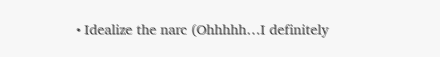• Idealize the narc (Ohhhhh…I definitely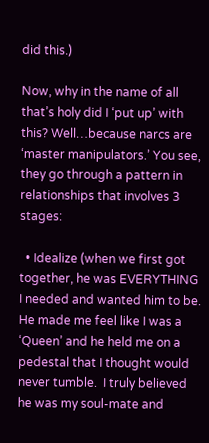did this.)

Now, why in the name of all that’s holy did I ‘put up’ with this? Well…because narcs are ‘master manipulators.’ You see, they go through a pattern in relationships that involves 3 stages:

  • Idealize (when we first got together, he was EVERYTHING I needed and wanted him to be.  He made me feel like I was a ‘Queen’ and he held me on a pedestal that I thought would never tumble.  I truly believed he was my soul-mate and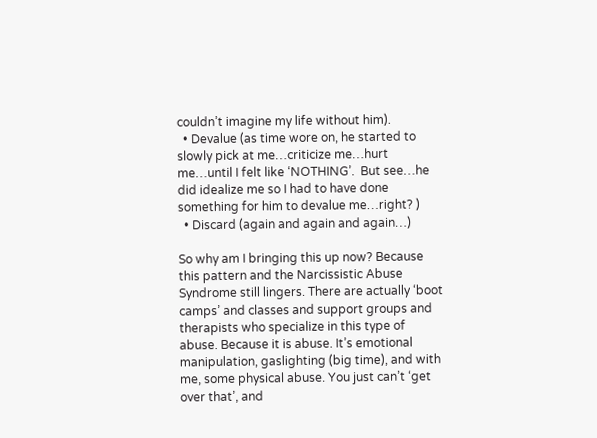couldn’t imagine my life without him).
  • Devalue (as time wore on, he started to slowly pick at me…criticize me…hurt me…until I felt like ‘NOTHING’.  But see…he did idealize me so I had to have done something for him to devalue me…right? )
  • Discard (again and again and again…)

So why am I bringing this up now? Because this pattern and the Narcissistic Abuse Syndrome still lingers. There are actually ‘boot camps’ and classes and support groups and therapists who specialize in this type of abuse. Because it is abuse. It’s emotional manipulation, gaslighting (big time), and with me, some physical abuse. You just can’t ‘get over that’, and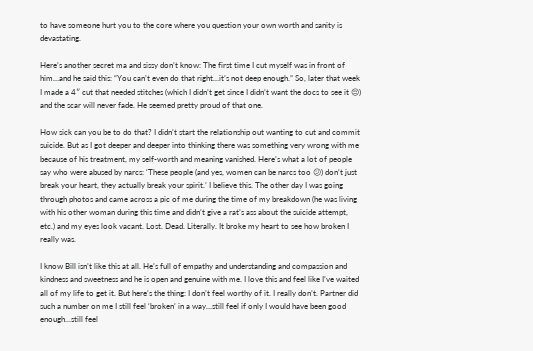to have someone hurt you to the core where you question your own worth and sanity is devastating.

Here’s another secret ma and sissy don’t know: The first time I cut myself was in front of him…and he said this: “You can’t even do that right…it’s not deep enough.” So, later that week I made a 4″ cut that needed stitches (which I didn’t get since I didn’t want the docs to see it 😔) and the scar will never fade. He seemed pretty proud of that one.

How sick can you be to do that? I didn’t start the relationship out wanting to cut and commit suicide. But as I got deeper and deeper into thinking there was something very wrong with me because of his treatment, my self-worth and meaning vanished. Here’s what a lot of people say who were abused by narcs: ‘These people (and yes, women can be narcs too 😕) don’t just break your heart, they actually break your spirit.’ I believe this. The other day I was going through photos and came across a pic of me during the time of my breakdown (he was living with his other woman during this time and didn’t give a rat’s ass about the suicide attempt, etc.) and my eyes look vacant. Lost. Dead. Literally. It broke my heart to see how broken I really was.

I know Bill isn’t like this at all. He’s full of empathy and understanding and compassion and kindness and sweetness and he is open and genuine with me. I love this and feel like I’ve waited all of my life to get it. But here’s the thing: I don’t feel worthy of it. I really don’t. Partner did such a number on me I still feel ‘broken’ in a way…still feel if only I would have been good enough…still feel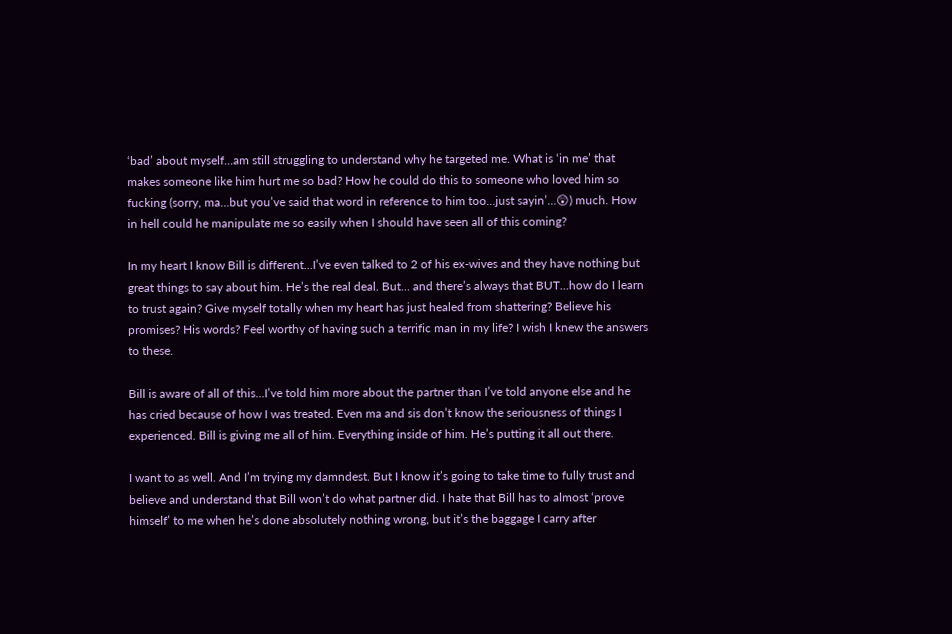‘bad’ about myself…am still struggling to understand why he targeted me. What is ‘in me’ that makes someone like him hurt me so bad? How he could do this to someone who loved him so fucking (sorry, ma…but you’ve said that word in reference to him too…just sayin’…😲) much. How in hell could he manipulate me so easily when I should have seen all of this coming?

In my heart I know Bill is different…I’ve even talked to 2 of his ex-wives and they have nothing but great things to say about him. He’s the real deal. But… and there’s always that BUT…how do I learn to trust again? Give myself totally when my heart has just healed from shattering? Believe his promises? His words? Feel worthy of having such a terrific man in my life? I wish I knew the answers to these.

Bill is aware of all of this…I’ve told him more about the partner than I’ve told anyone else and he has cried because of how I was treated. Even ma and sis don’t know the seriousness of things I experienced. Bill is giving me all of him. Everything inside of him. He’s putting it all out there.

I want to as well. And I’m trying my damndest. But I know it’s going to take time to fully trust and believe and understand that Bill won’t do what partner did. I hate that Bill has to almost ‘prove himself’ to me when he’s done absolutely nothing wrong, but it’s the baggage I carry after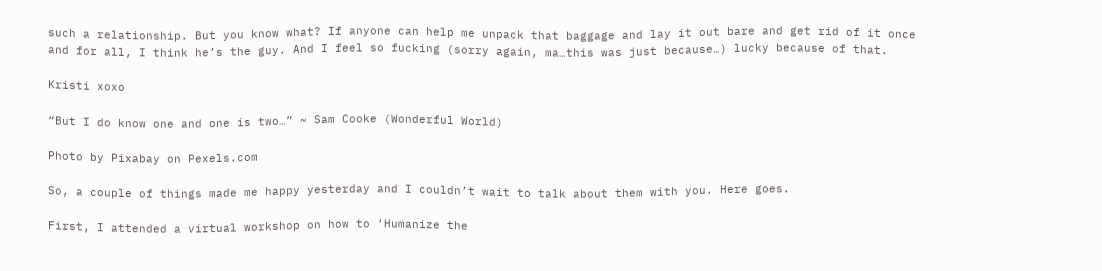such a relationship. But you know what? If anyone can help me unpack that baggage and lay it out bare and get rid of it once and for all, I think he’s the guy. And I feel so fucking (sorry again, ma…this was just because…) lucky because of that.

Kristi xoxo

“But I do know one and one is two…” ~ Sam Cooke (Wonderful World)

Photo by Pixabay on Pexels.com

So, a couple of things made me happy yesterday and I couldn’t wait to talk about them with you. Here goes.

First, I attended a virtual workshop on how to ‘Humanize the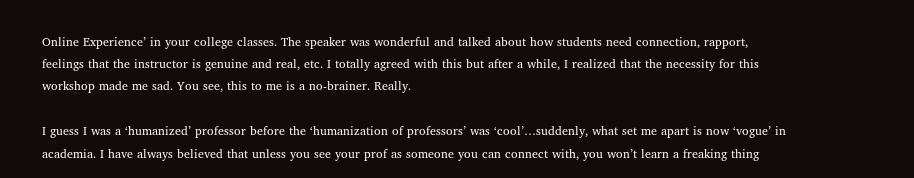Online Experience’ in your college classes. The speaker was wonderful and talked about how students need connection, rapport, feelings that the instructor is genuine and real, etc. I totally agreed with this but after a while, I realized that the necessity for this workshop made me sad. You see, this to me is a no-brainer. Really.

I guess I was a ‘humanized’ professor before the ‘humanization of professors’ was ‘cool’…suddenly, what set me apart is now ‘vogue’ in academia. I have always believed that unless you see your prof as someone you can connect with, you won’t learn a freaking thing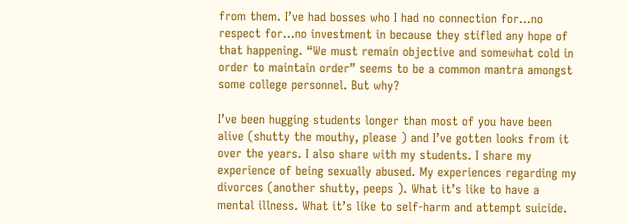from them. I’ve had bosses who I had no connection for…no respect for…no investment in because they stifled any hope of that happening. “We must remain objective and somewhat cold in order to maintain order” seems to be a common mantra amongst some college personnel. But why?

I’ve been hugging students longer than most of you have been alive (shutty the mouthy, please ) and I’ve gotten looks from it over the years. I also share with my students. I share my experience of being sexually abused. My experiences regarding my divorces (another shutty, peeps ). What it’s like to have a mental illness. What it’s like to self-harm and attempt suicide.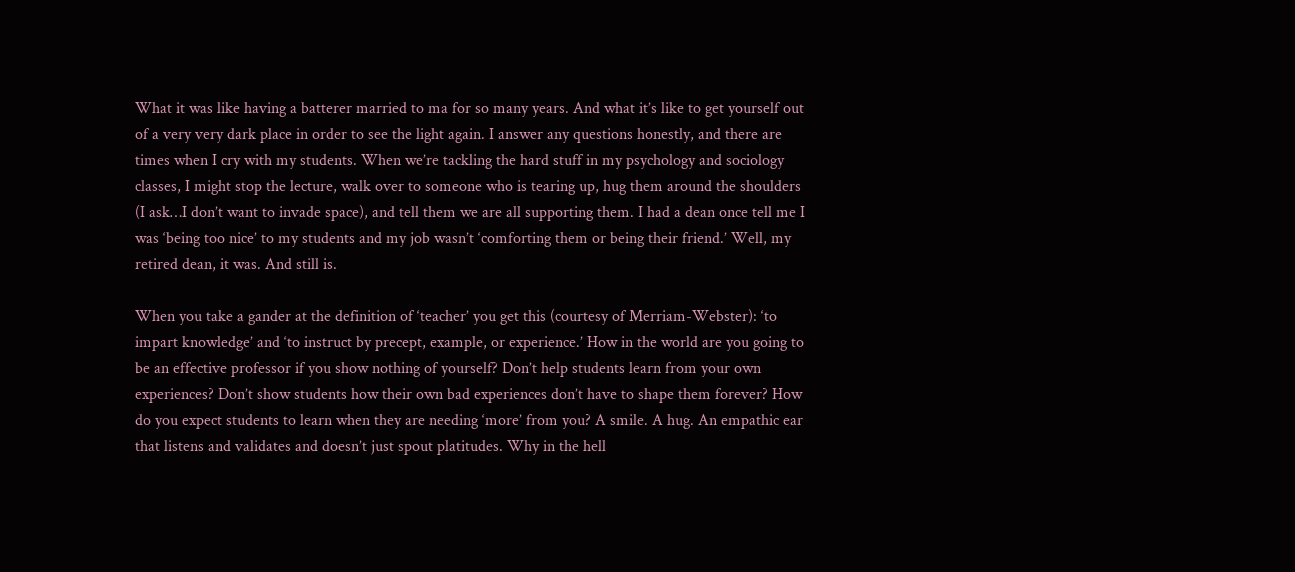What it was like having a batterer married to ma for so many years. And what it’s like to get yourself out of a very very dark place in order to see the light again. I answer any questions honestly, and there are times when I cry with my students. When we’re tackling the hard stuff in my psychology and sociology classes, I might stop the lecture, walk over to someone who is tearing up, hug them around the shoulders (I ask…I don’t want to invade space), and tell them we are all supporting them. I had a dean once tell me I was ‘being too nice’ to my students and my job wasn’t ‘comforting them or being their friend.’ Well, my retired dean, it was. And still is.

When you take a gander at the definition of ‘teacher’ you get this (courtesy of Merriam-Webster): ‘to impart knowledge’ and ‘to instruct by precept, example, or experience.’ How in the world are you going to be an effective professor if you show nothing of yourself? Don’t help students learn from your own experiences? Don’t show students how their own bad experiences don’t have to shape them forever? How do you expect students to learn when they are needing ‘more’ from you? A smile. A hug. An empathic ear that listens and validates and doesn’t just spout platitudes. Why in the hell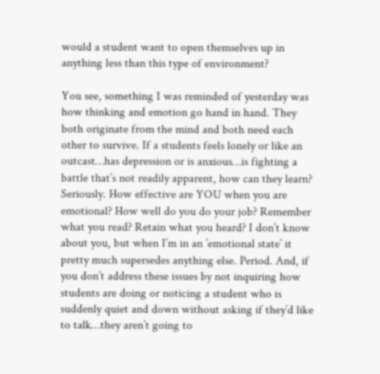would a student want to open themselves up in anything less than this type of environment?

You see, something I was reminded of yesterday was how thinking and emotion go hand in hand. They both originate from the mind and both need each other to survive. If a students feels lonely or like an outcast…has depression or is anxious…is fighting a battle that’s not readily apparent, how can they learn? Seriously. How effective are YOU when you are emotional? How well do you do your job? Remember what you read? Retain what you heard? I don’t know about you, but when I’m in an ’emotional state’ it pretty much supersedes anything else. Period. And, if you don’t address these issues by not inquiring how students are doing or noticing a student who is suddenly quiet and down without asking if they’d like to talk…they aren’t going to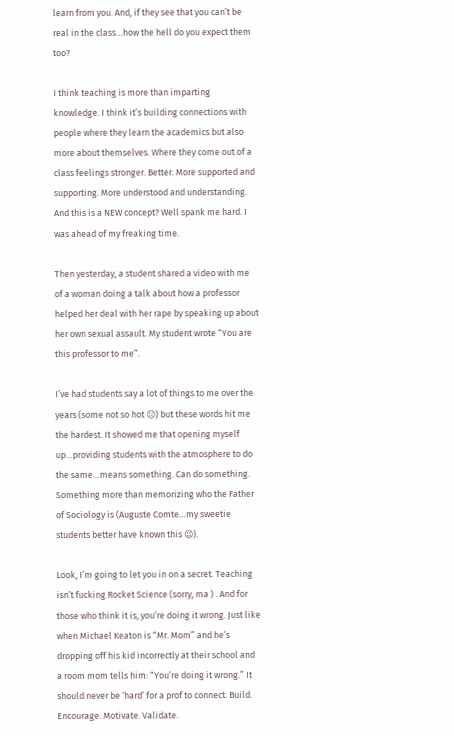learn from you. And, if they see that you can’t be real in the class…how the hell do you expect them too?

I think teaching is more than imparting knowledge. I think it’s building connections with people where they learn the academics but also more about themselves. Where they come out of a class feelings stronger. Better. More supported and supporting. More understood and understanding. And this is a NEW concept? Well spank me hard. I was ahead of my freaking time.

Then yesterday, a student shared a video with me of a woman doing a talk about how a professor helped her deal with her rape by speaking up about her own sexual assault. My student wrote “You are this professor to me”.

I’ve had students say a lot of things to me over the years (some not so hot 😐) but these words hit me the hardest. It showed me that opening myself up…providing students with the atmosphere to do the same…means something. Can do something. Something more than memorizing who the Father of Sociology is (Auguste Comte…my sweetie students better have known this 😉).

Look, I’m going to let you in on a secret. Teaching isn’t fucking Rocket Science (sorry, ma ) . And for those who think it is, you’re doing it wrong. Just like when Michael Keaton is “Mr. Mom” and he’s dropping off his kid incorrectly at their school and a room mom tells him: “You’re doing it wrong.” It should never be ‘hard’ for a prof to connect. Build. Encourage. Motivate. Validate.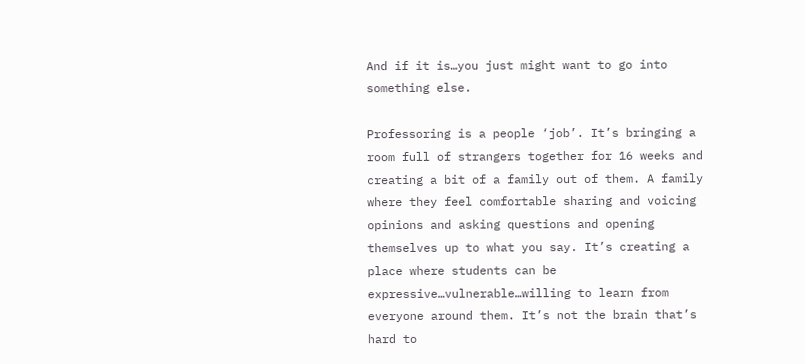And if it is…you just might want to go into something else.

Professoring is a people ‘job’. It’s bringing a room full of strangers together for 16 weeks and creating a bit of a family out of them. A family where they feel comfortable sharing and voicing opinions and asking questions and opening themselves up to what you say. It’s creating a place where students can be expressive…vulnerable…willing to learn from everyone around them. It’s not the brain that’s hard to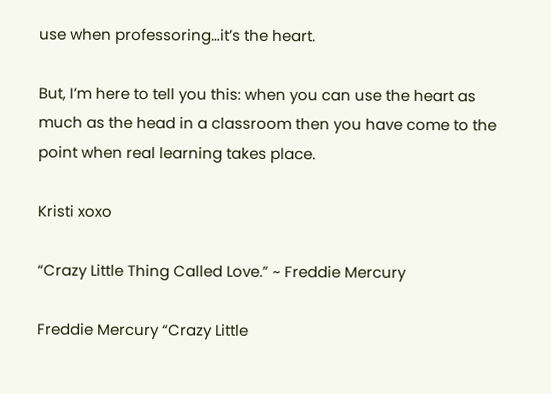use when professoring…it’s the heart.

But, I’m here to tell you this: when you can use the heart as much as the head in a classroom then you have come to the point when real learning takes place.

Kristi xoxo

“Crazy Little Thing Called Love.” ~ Freddie Mercury

Freddie Mercury “Crazy Little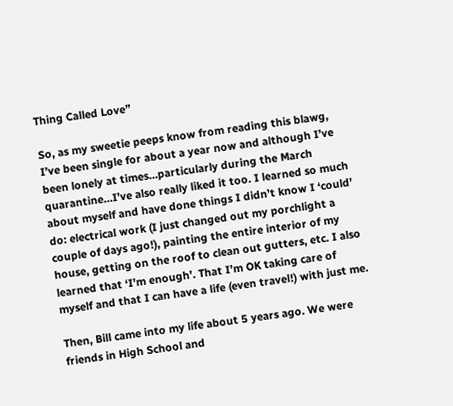Thing Called Love”

So, as my sweetie peeps know from reading this blawg, I’ve been single for about a year now and although I’ve been lonely at times…particularly during the March quarantine…I’ve also really liked it too. I learned so much about myself and have done things I didn’t know I ‘could’ do: electrical work (I just changed out my porchlight a couple of days ago!), painting the entire interior of my house, getting on the roof to clean out gutters, etc. I also learned that ‘I’m enough’. That I’m OK taking care of myself and that I can have a life (even travel!) with just me.

Then, Bill came into my life about 5 years ago. We were friends in High School and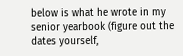below is what he wrote in my senior yearbook (figure out the dates yourself,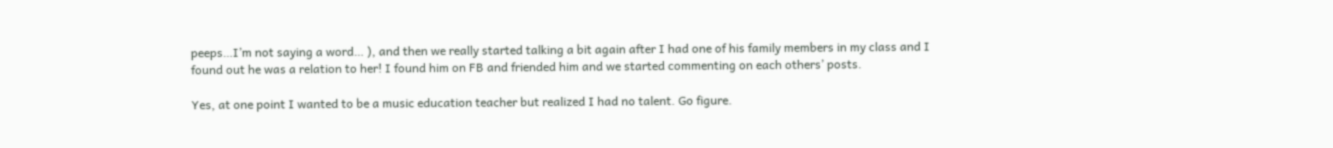peeps…I’m not saying a word… ), and then we really started talking a bit again after I had one of his family members in my class and I found out he was a relation to her! I found him on FB and friended him and we started commenting on each others’ posts.

Yes, at one point I wanted to be a music education teacher but realized I had no talent. Go figure.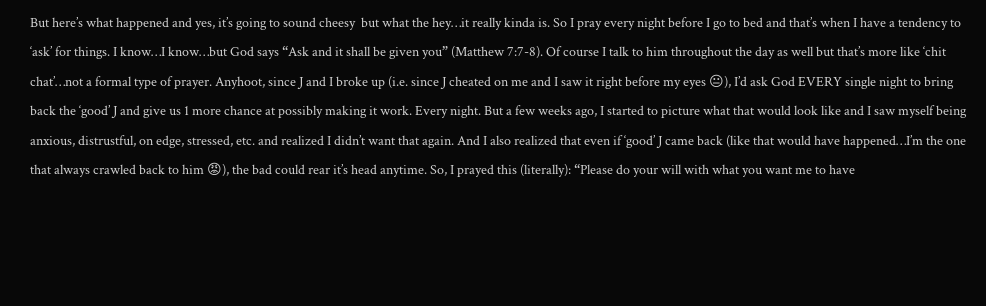But here’s what happened and yes, it’s going to sound cheesy  but what the hey…it really kinda is. So I pray every night before I go to bed and that’s when I have a tendency to ‘ask’ for things. I know…I know…but God says “Ask and it shall be given you” (Matthew 7:7-8). Of course I talk to him throughout the day as well but that’s more like ‘chit chat’…not a formal type of prayer. Anyhoot, since J and I broke up (i.e. since J cheated on me and I saw it right before my eyes 😐), I’d ask God EVERY single night to bring back the ‘good’ J and give us 1 more chance at possibly making it work. Every night. But a few weeks ago, I started to picture what that would look like and I saw myself being anxious, distrustful, on edge, stressed, etc. and realized I didn’t want that again. And I also realized that even if ‘good’ J came back (like that would have happened…I’m the one that always crawled back to him 😡), the bad could rear it’s head anytime. So, I prayed this (literally): “Please do your will with what you want me to have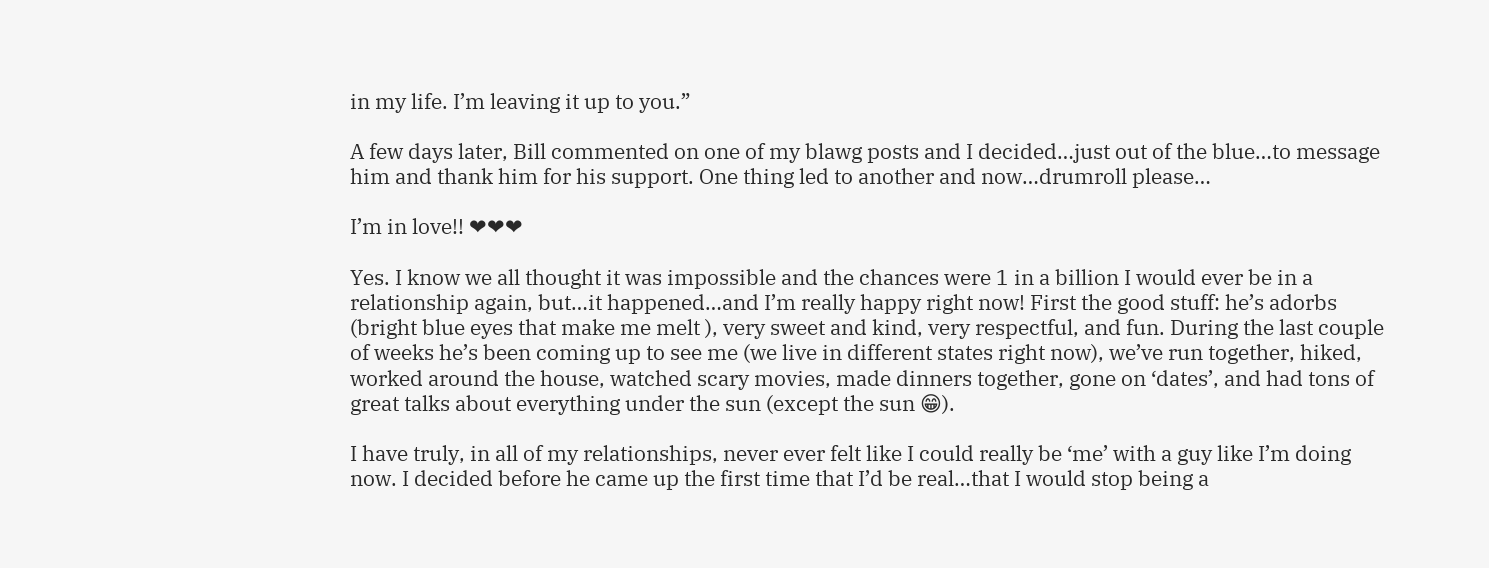in my life. I’m leaving it up to you.”

A few days later, Bill commented on one of my blawg posts and I decided…just out of the blue…to message him and thank him for his support. One thing led to another and now…drumroll please…

I’m in love!! ❤❤❤

Yes. I know we all thought it was impossible and the chances were 1 in a billion I would ever be in a relationship again, but…it happened…and I’m really happy right now! First the good stuff: he’s adorbs (bright blue eyes that make me melt ), very sweet and kind, very respectful, and fun. During the last couple of weeks he’s been coming up to see me (we live in different states right now), we’ve run together, hiked, worked around the house, watched scary movies, made dinners together, gone on ‘dates’, and had tons of great talks about everything under the sun (except the sun 😁).

I have truly, in all of my relationships, never ever felt like I could really be ‘me’ with a guy like I’m doing now. I decided before he came up the first time that I’d be real…that I would stop being a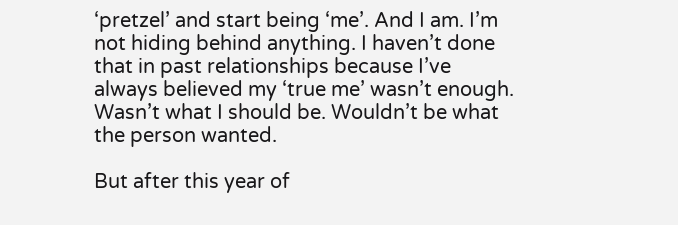‘pretzel’ and start being ‘me’. And I am. I’m not hiding behind anything. I haven’t done that in past relationships because I’ve always believed my ‘true me’ wasn’t enough. Wasn’t what I should be. Wouldn’t be what the person wanted.

But after this year of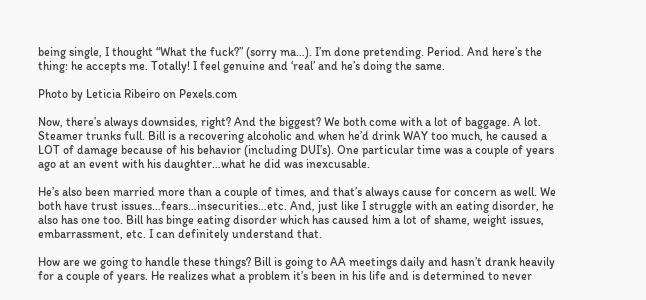being single, I thought “What the fuck?” (sorry ma…). I’m done pretending. Period. And here’s the thing: he accepts me. Totally! I feel genuine and ‘real’ and he’s doing the same.

Photo by Leticia Ribeiro on Pexels.com

Now, there’s always downsides, right? And the biggest? We both come with a lot of baggage. A lot. Steamer trunks full. Bill is a recovering alcoholic and when he’d drink WAY too much, he caused a LOT of damage because of his behavior (including DUI’s). One particular time was a couple of years ago at an event with his daughter…what he did was inexcusable.

He’s also been married more than a couple of times, and that’s always cause for concern as well. We both have trust issues…fears…insecurities…etc. And, just like I struggle with an eating disorder, he also has one too. Bill has binge eating disorder which has caused him a lot of shame, weight issues, embarrassment, etc. I can definitely understand that.

How are we going to handle these things? Bill is going to AA meetings daily and hasn’t drank heavily for a couple of years. He realizes what a problem it’s been in his life and is determined to never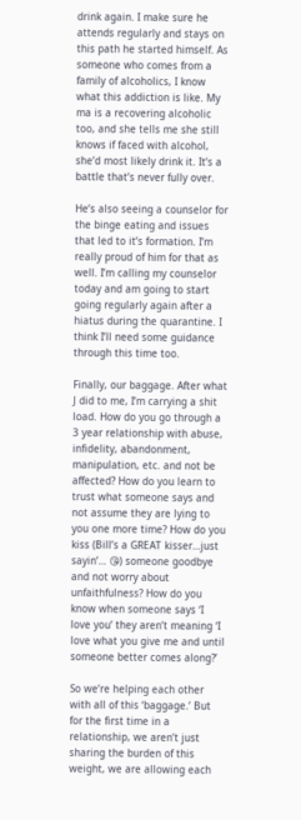drink again. I make sure he attends regularly and stays on this path he started himself. As someone who comes from a family of alcoholics, I know what this addiction is like. My ma is a recovering alcoholic too, and she tells me she still knows if faced with alcohol, she’d most likely drink it. It’s a battle that’s never fully over.

He’s also seeing a counselor for the binge eating and issues that led to it’s formation. I’m really proud of him for that as well. I’m calling my counselor today and am going to start going regularly again after a hiatus during the quarantine. I think I’ll need some guidance through this time too.

Finally, our baggage. After what J did to me, I’m carrying a shit load. How do you go through a 3 year relationship with abuse, infidelity, abandonment, manipulation, etc. and not be affected? How do you learn to trust what someone says and not assume they are lying to you one more time? How do you kiss (Bill’s a GREAT kisser…just sayin’… 😘) someone goodbye and not worry about unfaithfulness? How do you know when someone says ‘I love you’ they aren’t meaning ‘I love what you give me and until someone better comes along?’

So we’re helping each other with all of this ‘baggage.’ But for the first time in a relationship, we aren’t just sharing the burden of this weight, we are allowing each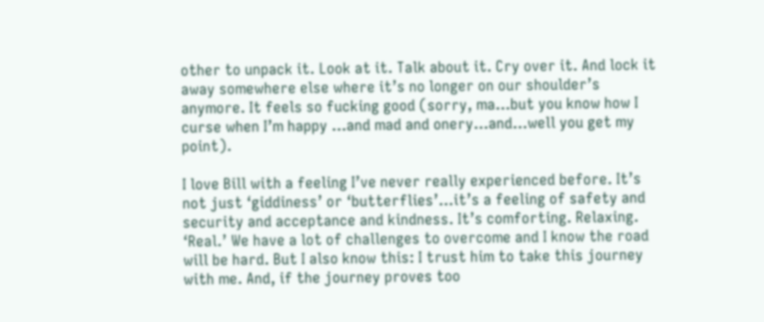other to unpack it. Look at it. Talk about it. Cry over it. And lock it away somewhere else where it’s no longer on our shoulder’s anymore. It feels so fucking good (sorry, ma…but you know how I curse when I’m happy …and mad and onery…and…well you get my point).

I love Bill with a feeling I’ve never really experienced before. It’s not just ‘giddiness’ or ‘butterflies’…it’s a feeling of safety and security and acceptance and kindness. It’s comforting. Relaxing. ‘Real.’ We have a lot of challenges to overcome and I know the road will be hard. But I also know this: I trust him to take this journey with me. And, if the journey proves too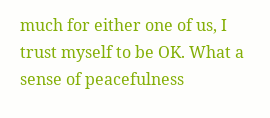much for either one of us, I trust myself to be OK. What a sense of peacefulness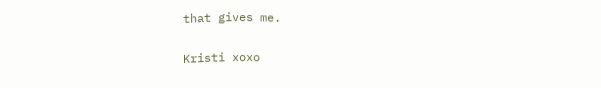that gives me.

Kristi xoxo